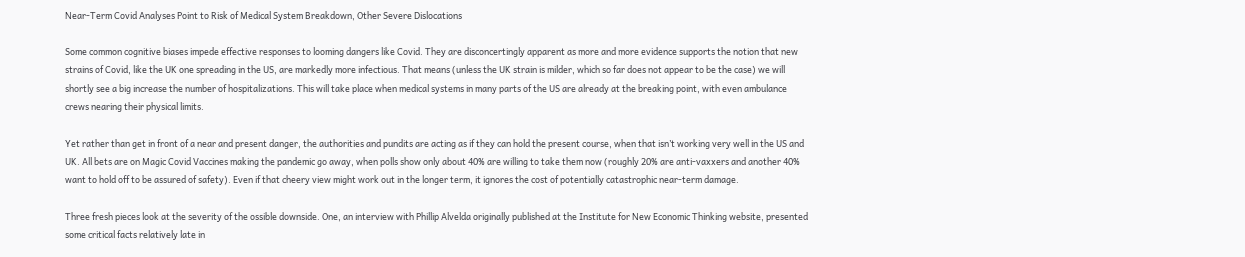Near-Term Covid Analyses Point to Risk of Medical System Breakdown, Other Severe Dislocations

Some common cognitive biases impede effective responses to looming dangers like Covid. They are disconcertingly apparent as more and more evidence supports the notion that new strains of Covid, like the UK one spreading in the US, are markedly more infectious. That means (unless the UK strain is milder, which so far does not appear to be the case) we will shortly see a big increase the number of hospitalizations. This will take place when medical systems in many parts of the US are already at the breaking point, with even ambulance crews nearing their physical limits.

Yet rather than get in front of a near and present danger, the authorities and pundits are acting as if they can hold the present course, when that isn’t working very well in the US and UK. All bets are on Magic Covid Vaccines making the pandemic go away, when polls show only about 40% are willing to take them now (roughly 20% are anti-vaxxers and another 40% want to hold off to be assured of safety). Even if that cheery view might work out in the longer term, it ignores the cost of potentially catastrophic near-term damage.

Three fresh pieces look at the severity of the ossible downside. One, an interview with Phillip Alvelda originally published at the Institute for New Economic Thinking website, presented some critical facts relatively late in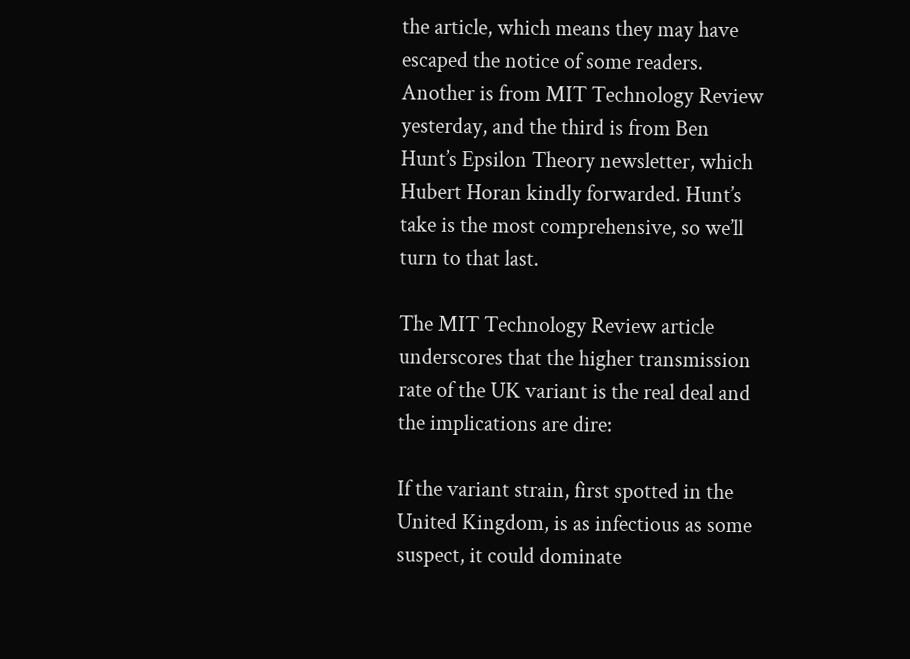the article, which means they may have escaped the notice of some readers. Another is from MIT Technology Review yesterday, and the third is from Ben Hunt’s Epsilon Theory newsletter, which Hubert Horan kindly forwarded. Hunt’s take is the most comprehensive, so we’ll turn to that last.

The MIT Technology Review article underscores that the higher transmission rate of the UK variant is the real deal and the implications are dire:

If the variant strain, first spotted in the United Kingdom, is as infectious as some suspect, it could dominate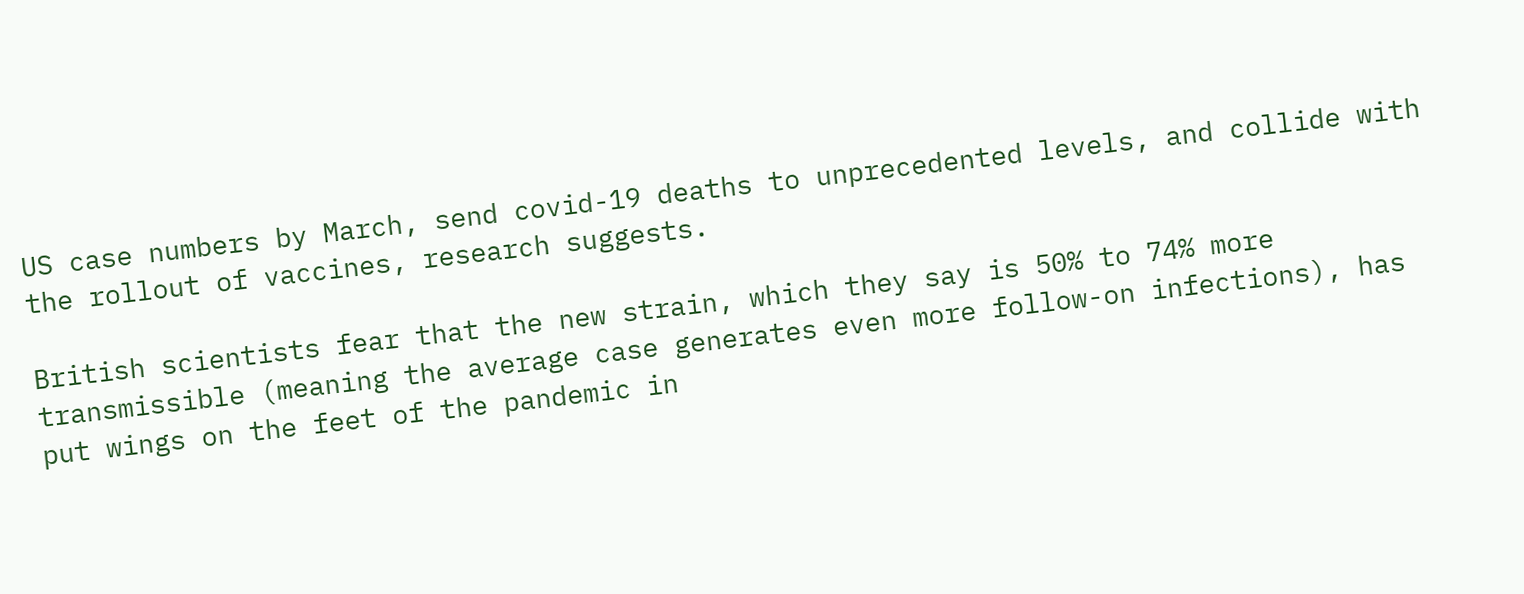US case numbers by March, send covid-19 deaths to unprecedented levels, and collide with the rollout of vaccines, research suggests.

British scientists fear that the new strain, which they say is 50% to 74% more transmissible (meaning the average case generates even more follow-on infections), has put wings on the feet of the pandemic in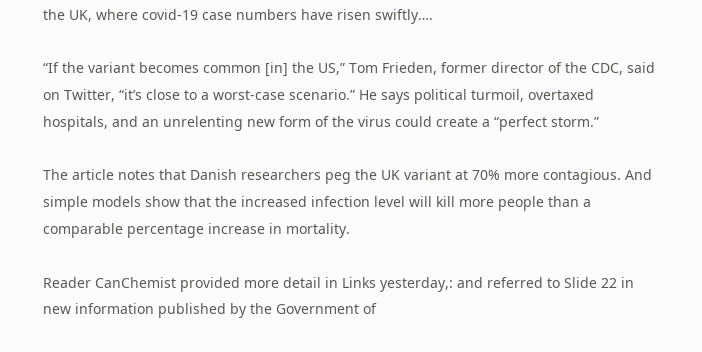the UK, where covid-19 case numbers have risen swiftly….

“If the variant becomes common [in] the US,” Tom Frieden, former director of the CDC, said on Twitter, “it’s close to a worst-case scenario.” He says political turmoil, overtaxed hospitals, and an unrelenting new form of the virus could create a “perfect storm.”

The article notes that Danish researchers peg the UK variant at 70% more contagious. And simple models show that the increased infection level will kill more people than a comparable percentage increase in mortality.

Reader CanChemist provided more detail in Links yesterday,: and referred to Slide 22 in new information published by the Government of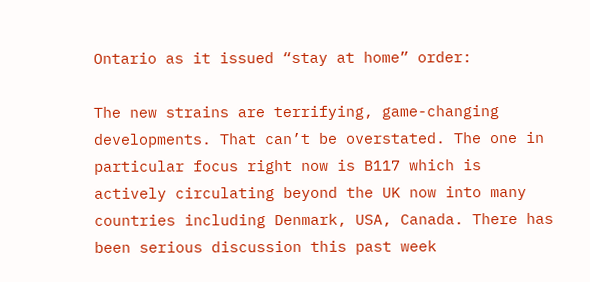Ontario as it issued “stay at home” order:

The new strains are terrifying, game-changing developments. That can’t be overstated. The one in particular focus right now is B117 which is actively circulating beyond the UK now into many countries including Denmark, USA, Canada. There has been serious discussion this past week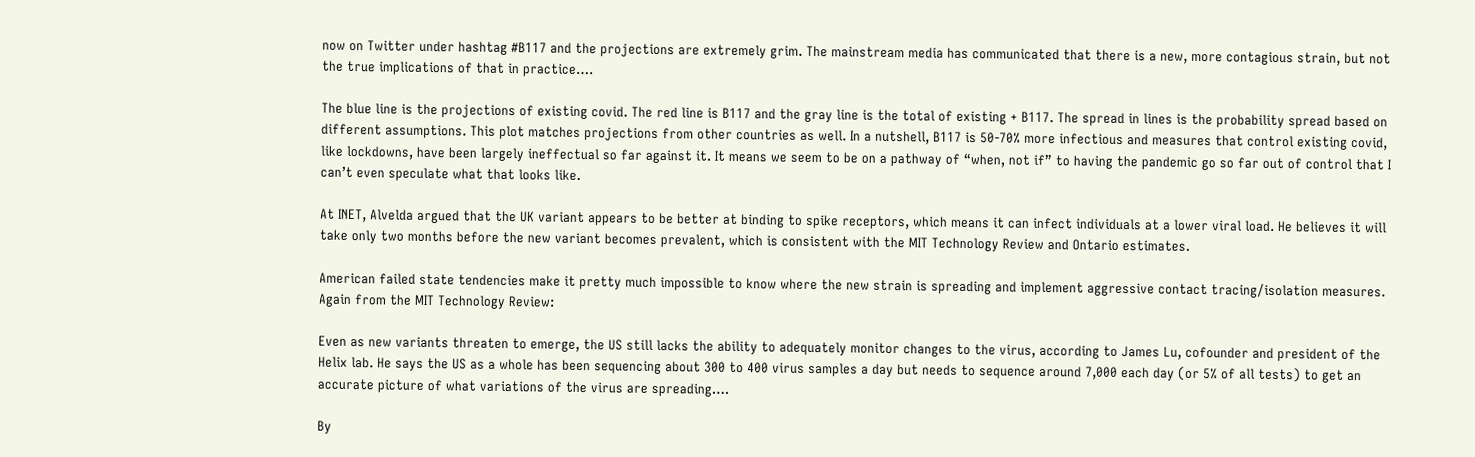now on Twitter under hashtag #B117 and the projections are extremely grim. The mainstream media has communicated that there is a new, more contagious strain, but not the true implications of that in practice….

The blue line is the projections of existing covid. The red line is B117 and the gray line is the total of existing + B117. The spread in lines is the probability spread based on different assumptions. This plot matches projections from other countries as well. In a nutshell, B117 is 50-70% more infectious and measures that control existing covid, like lockdowns, have been largely ineffectual so far against it. It means we seem to be on a pathway of “when, not if” to having the pandemic go so far out of control that I can’t even speculate what that looks like.

At INET, Alvelda argued that the UK variant appears to be better at binding to spike receptors, which means it can infect individuals at a lower viral load. He believes it will take only two months before the new variant becomes prevalent, which is consistent with the MIT Technology Review and Ontario estimates.

American failed state tendencies make it pretty much impossible to know where the new strain is spreading and implement aggressive contact tracing/isolation measures. Again from the MIT Technology Review:

Even as new variants threaten to emerge, the US still lacks the ability to adequately monitor changes to the virus, according to James Lu, cofounder and president of the Helix lab. He says the US as a whole has been sequencing about 300 to 400 virus samples a day but needs to sequence around 7,000 each day (or 5% of all tests) to get an accurate picture of what variations of the virus are spreading….

By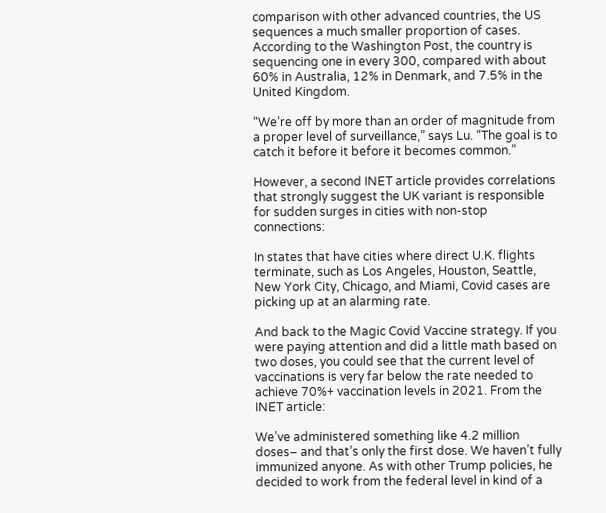comparison with other advanced countries, the US sequences a much smaller proportion of cases. According to the Washington Post, the country is sequencing one in every 300, compared with about 60% in Australia, 12% in Denmark, and 7.5% in the United Kingdom.

“We’re off by more than an order of magnitude from a proper level of surveillance,” says Lu. “The goal is to catch it before it before it becomes common.”

However, a second INET article provides correlations that strongly suggest the UK variant is responsible for sudden surges in cities with non-stop connections:

In states that have cities where direct U.K. flights terminate, such as Los Angeles, Houston, Seattle, New York City, Chicago, and Miami, Covid cases are picking up at an alarming rate.

And back to the Magic Covid Vaccine strategy. If you were paying attention and did a little math based on two doses, you could see that the current level of vaccinations is very far below the rate needed to achieve 70%+ vaccination levels in 2021. From the INET article:

We’ve administered something like 4.2 million doses– and that’s only the first dose. We haven’t fully immunized anyone. As with other Trump policies, he decided to work from the federal level in kind of a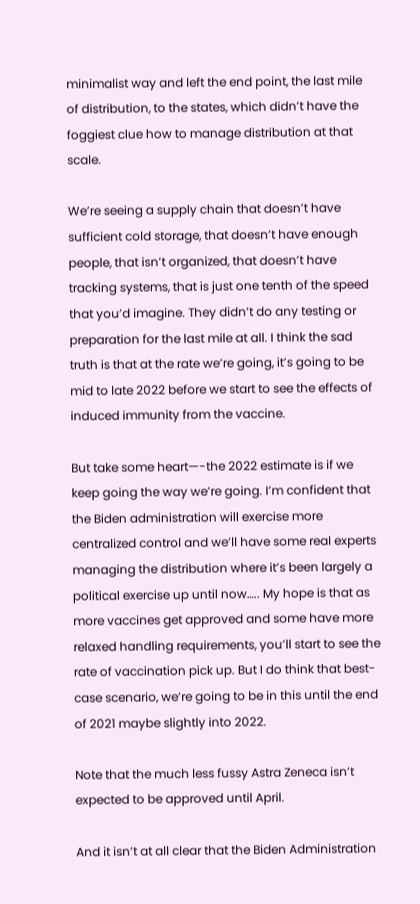minimalist way and left the end point, the last mile of distribution, to the states, which didn’t have the foggiest clue how to manage distribution at that scale.

We’re seeing a supply chain that doesn’t have sufficient cold storage, that doesn’t have enough people, that isn’t organized, that doesn’t have tracking systems, that is just one tenth of the speed that you’d imagine. They didn’t do any testing or preparation for the last mile at all. I think the sad truth is that at the rate we’re going, it’s going to be mid to late 2022 before we start to see the effects of induced immunity from the vaccine.

But take some heart—-the 2022 estimate is if we keep going the way we’re going. I’m confident that the Biden administration will exercise more centralized control and we’ll have some real experts managing the distribution where it’s been largely a political exercise up until now….. My hope is that as more vaccines get approved and some have more relaxed handling requirements, you’ll start to see the rate of vaccination pick up. But I do think that best-case scenario, we’re going to be in this until the end of 2021 maybe slightly into 2022.

Note that the much less fussy Astra Zeneca isn’t expected to be approved until April.

And it isn’t at all clear that the Biden Administration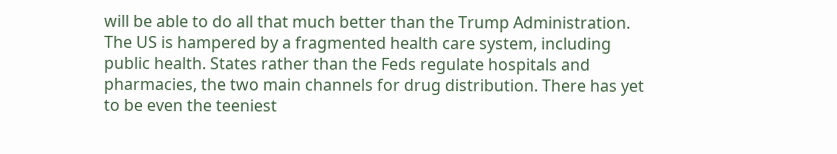will be able to do all that much better than the Trump Administration. The US is hampered by a fragmented health care system, including public health. States rather than the Feds regulate hospitals and pharmacies, the two main channels for drug distribution. There has yet to be even the teeniest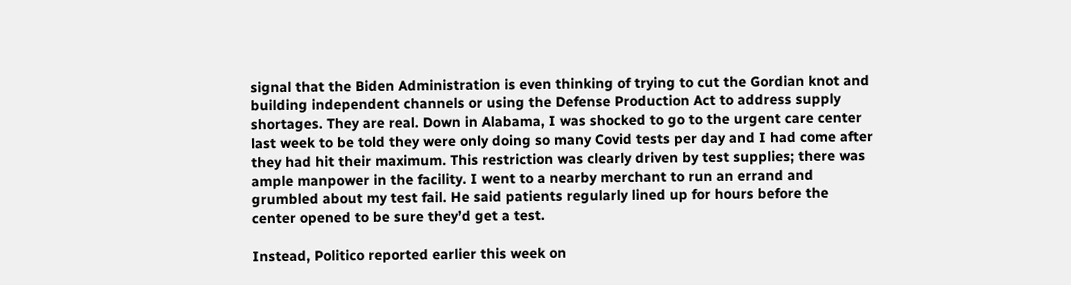signal that the Biden Administration is even thinking of trying to cut the Gordian knot and building independent channels or using the Defense Production Act to address supply shortages. They are real. Down in Alabama, I was shocked to go to the urgent care center last week to be told they were only doing so many Covid tests per day and I had come after they had hit their maximum. This restriction was clearly driven by test supplies; there was ample manpower in the facility. I went to a nearby merchant to run an errand and grumbled about my test fail. He said patients regularly lined up for hours before the center opened to be sure they’d get a test.

Instead, Politico reported earlier this week on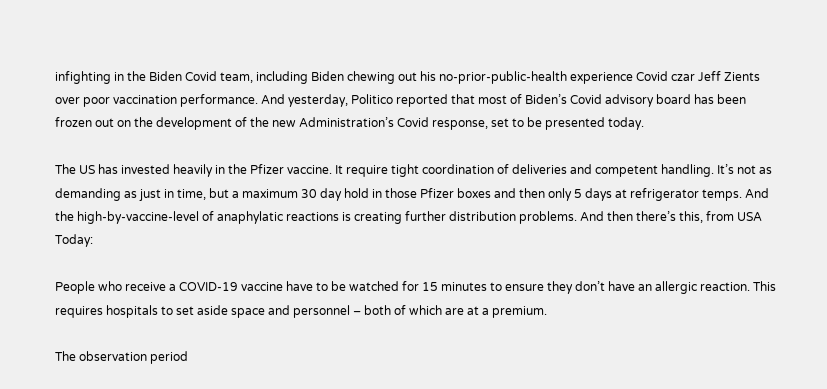infighting in the Biden Covid team, including Biden chewing out his no-prior-public-health experience Covid czar Jeff Zients over poor vaccination performance. And yesterday, Politico reported that most of Biden’s Covid advisory board has been frozen out on the development of the new Administration’s Covid response, set to be presented today.

The US has invested heavily in the Pfizer vaccine. It require tight coordination of deliveries and competent handling. It’s not as demanding as just in time, but a maximum 30 day hold in those Pfizer boxes and then only 5 days at refrigerator temps. And the high-by-vaccine-level of anaphylatic reactions is creating further distribution problems. And then there’s this, from USA Today:

People who receive a COVID-19 vaccine have to be watched for 15 minutes to ensure they don’t have an allergic reaction. This requires hospitals to set aside space and personnel – both of which are at a premium.

The observation period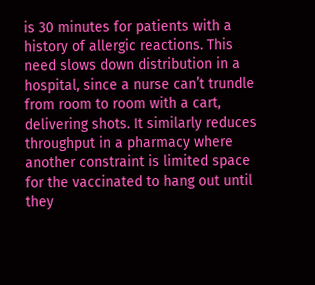is 30 minutes for patients with a history of allergic reactions. This need slows down distribution in a hospital, since a nurse can’t trundle from room to room with a cart, delivering shots. It similarly reduces throughput in a pharmacy where another constraint is limited space for the vaccinated to hang out until they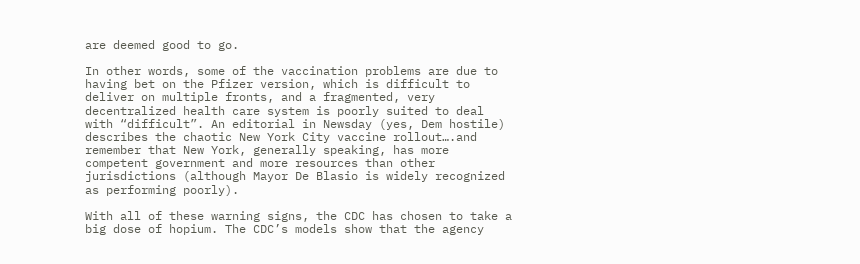are deemed good to go.

In other words, some of the vaccination problems are due to having bet on the Pfizer version, which is difficult to deliver on multiple fronts, and a fragmented, very decentralized health care system is poorly suited to deal with “difficult”. An editorial in Newsday (yes, Dem hostile) describes the chaotic New York City vaccine rollout….and remember that New York, generally speaking, has more competent government and more resources than other jurisdictions (although Mayor De Blasio is widely recognized as performing poorly).

With all of these warning signs, the CDC has chosen to take a big dose of hopium. The CDC’s models show that the agency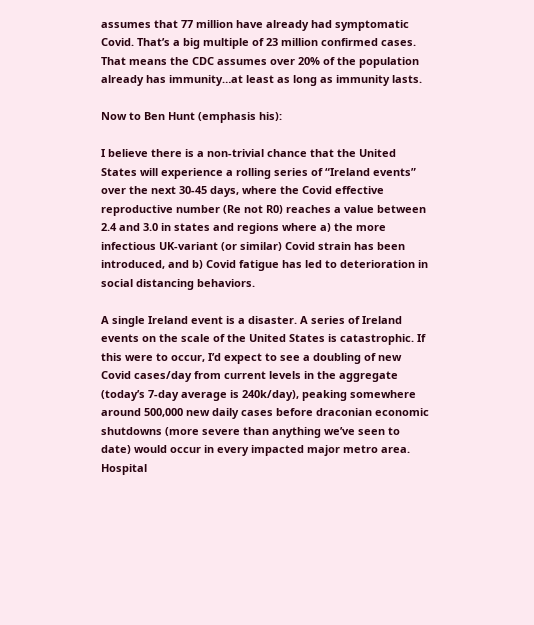assumes that 77 million have already had symptomatic Covid. That’s a big multiple of 23 million confirmed cases. That means the CDC assumes over 20% of the population already has immunity…at least as long as immunity lasts.

Now to Ben Hunt (emphasis his):

I believe there is a non-trivial chance that the United States will experience a rolling series of “Ireland events” over the next 30-45 days, where the Covid effective reproductive number (Re not R0) reaches a value between 2.4 and 3.0 in states and regions where a) the more infectious UK-variant (or similar) Covid strain has been introduced, and b) Covid fatigue has led to deterioration in social distancing behaviors.

A single Ireland event is a disaster. A series of Ireland events on the scale of the United States is catastrophic. If this were to occur, I’d expect to see a doubling of new Covid cases/day from current levels in the aggregate (today’s 7-day average is 240k/day), peaking somewhere around 500,000 new daily cases before draconian economic shutdowns (more severe than anything we’ve seen to date) would occur in every impacted major metro area. Hospital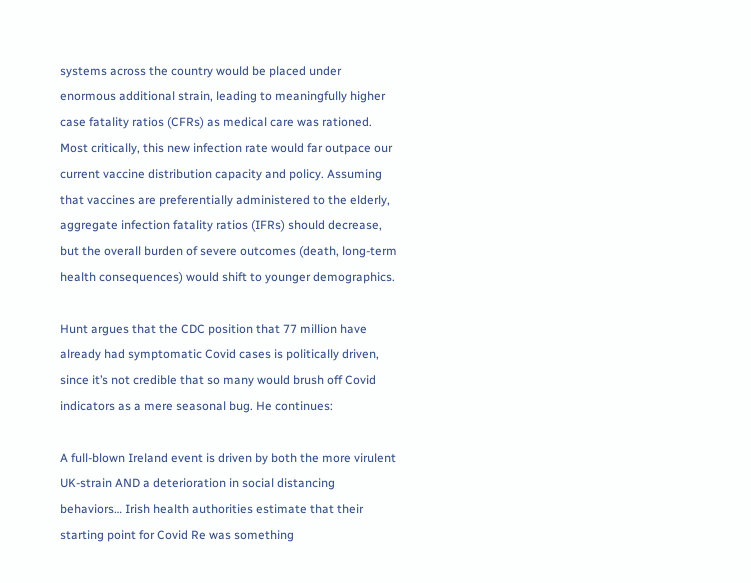systems across the country would be placed under enormous additional strain, leading to meaningfully higher case fatality ratios (CFRs) as medical care was rationed. Most critically, this new infection rate would far outpace our current vaccine distribution capacity and policy. Assuming that vaccines are preferentially administered to the elderly, aggregate infection fatality ratios (IFRs) should decrease, but the overall burden of severe outcomes (death, long-term health consequences) would shift to younger demographics.

Hunt argues that the CDC position that 77 million have already had symptomatic Covid cases is politically driven, since it’s not credible that so many would brush off Covid indicators as a mere seasonal bug. He continues:

A full-blown Ireland event is driven by both the more virulent UK-strain AND a deterioration in social distancing behaviors… Irish health authorities estimate that their starting point for Covid Re was something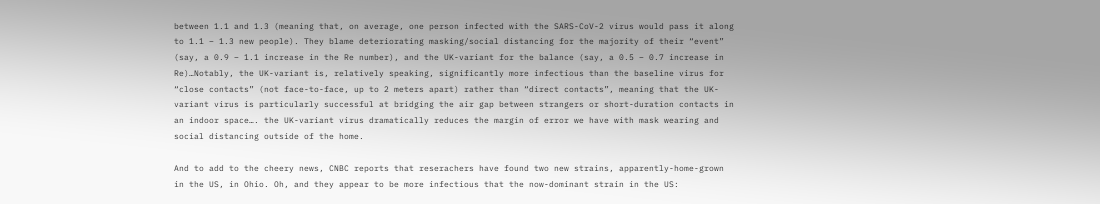between 1.1 and 1.3 (meaning that, on average, one person infected with the SARS-CoV-2 virus would pass it along to 1.1 – 1.3 new people). They blame deteriorating masking/social distancing for the majority of their “event” (say, a 0.9 – 1.1 increase in the Re number), and the UK-variant for the balance (say, a 0.5 – 0.7 increase in Re)…Notably, the UK-variant is, relatively speaking, significantly more infectious than the baseline virus for “close contacts” (not face-to-face, up to 2 meters apart) rather than “direct contacts”, meaning that the UK-variant virus is particularly successful at bridging the air gap between strangers or short-duration contacts in an indoor space…. the UK-variant virus dramatically reduces the margin of error we have with mask wearing and social distancing outside of the home.

And to add to the cheery news, CNBC reports that reserachers have found two new strains, apparently-home-grown in the US, in Ohio. Oh, and they appear to be more infectious that the now-dominant strain in the US: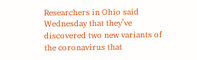Researchers in Ohio said Wednesday that they’ve discovered two new variants of the coronavirus that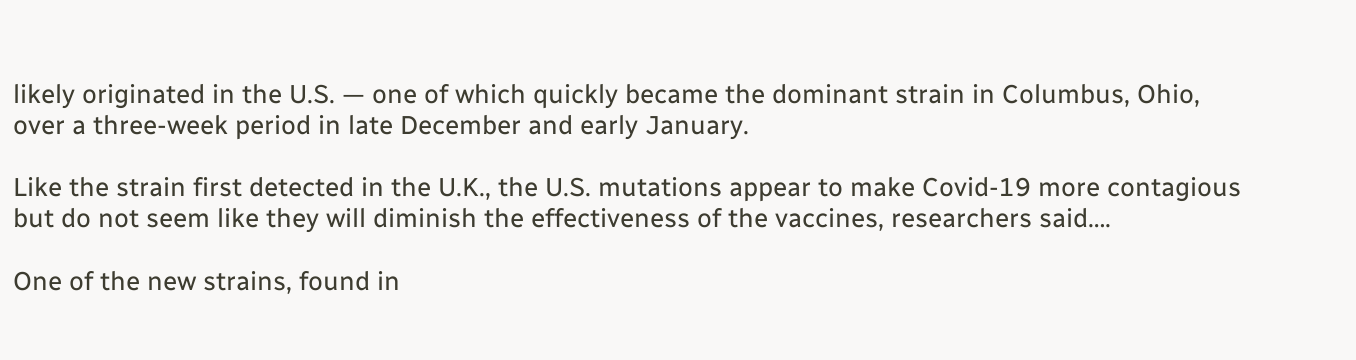likely originated in the U.S. — one of which quickly became the dominant strain in Columbus, Ohio, over a three-week period in late December and early January.

Like the strain first detected in the U.K., the U.S. mutations appear to make Covid-19 more contagious but do not seem like they will diminish the effectiveness of the vaccines, researchers said….

One of the new strains, found in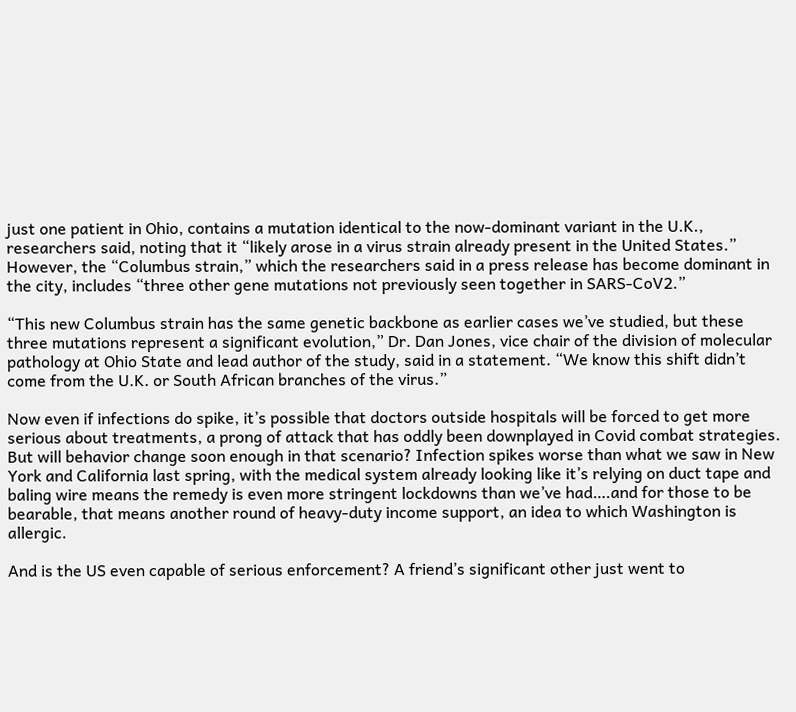just one patient in Ohio, contains a mutation identical to the now-dominant variant in the U.K., researchers said, noting that it “likely arose in a virus strain already present in the United States.” However, the “Columbus strain,” which the researchers said in a press release has become dominant in the city, includes “three other gene mutations not previously seen together in SARS-CoV2.”

“This new Columbus strain has the same genetic backbone as earlier cases we’ve studied, but these three mutations represent a significant evolution,” Dr. Dan Jones, vice chair of the division of molecular pathology at Ohio State and lead author of the study, said in a statement. “We know this shift didn’t come from the U.K. or South African branches of the virus.”

Now even if infections do spike, it’s possible that doctors outside hospitals will be forced to get more serious about treatments, a prong of attack that has oddly been downplayed in Covid combat strategies. But will behavior change soon enough in that scenario? Infection spikes worse than what we saw in New York and California last spring, with the medical system already looking like it’s relying on duct tape and baling wire means the remedy is even more stringent lockdowns than we’ve had….and for those to be bearable, that means another round of heavy-duty income support, an idea to which Washington is allergic.

And is the US even capable of serious enforcement? A friend’s significant other just went to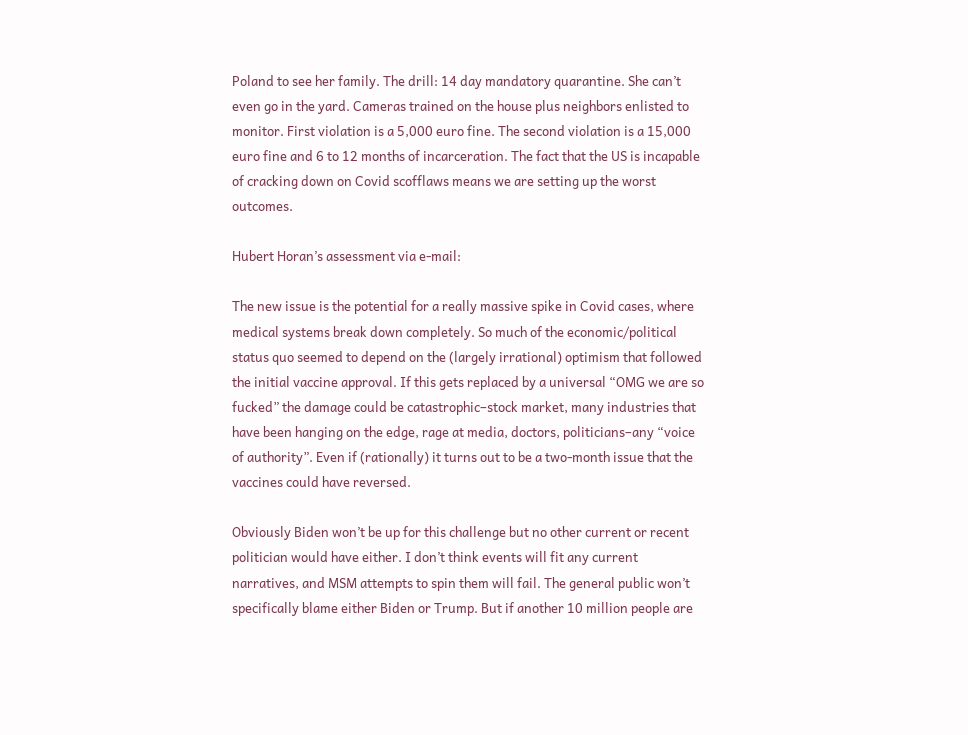Poland to see her family. The drill: 14 day mandatory quarantine. She can’t even go in the yard. Cameras trained on the house plus neighbors enlisted to monitor. First violation is a 5,000 euro fine. The second violation is a 15,000 euro fine and 6 to 12 months of incarceration. The fact that the US is incapable of cracking down on Covid scofflaws means we are setting up the worst outcomes.

Hubert Horan’s assessment via e-mail:

The new issue is the potential for a really massive spike in Covid cases, where medical systems break down completely. So much of the economic/political status quo seemed to depend on the (largely irrational) optimism that followed the initial vaccine approval. If this gets replaced by a universal “OMG we are so fucked” the damage could be catastrophic–stock market, many industries that have been hanging on the edge, rage at media, doctors, politicians–any “voice of authority”. Even if (rationally) it turns out to be a two-month issue that the vaccines could have reversed.

Obviously Biden won’t be up for this challenge but no other current or recent politician would have either. I don’t think events will fit any current narratives, and MSM attempts to spin them will fail. The general public won’t specifically blame either Biden or Trump. But if another 10 million people are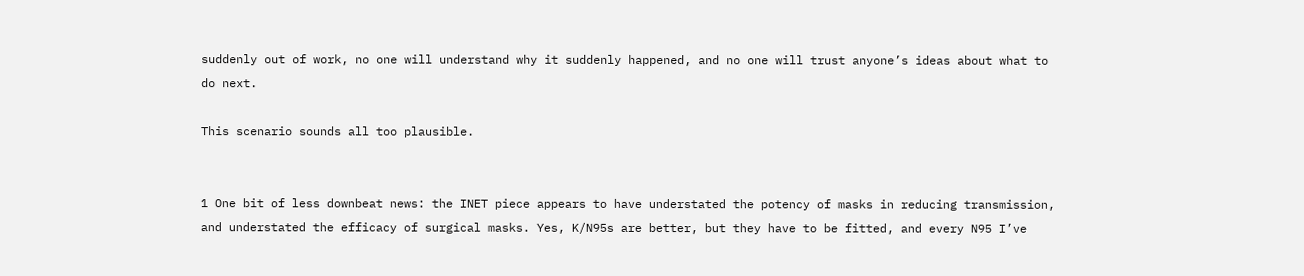suddenly out of work, no one will understand why it suddenly happened, and no one will trust anyone’s ideas about what to do next.

This scenario sounds all too plausible.


1 One bit of less downbeat news: the INET piece appears to have understated the potency of masks in reducing transmission, and understated the efficacy of surgical masks. Yes, K/N95s are better, but they have to be fitted, and every N95 I’ve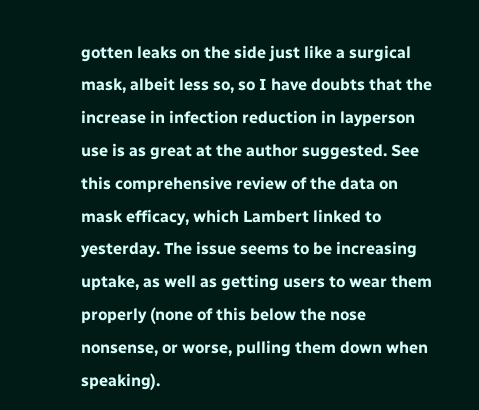gotten leaks on the side just like a surgical mask, albeit less so, so I have doubts that the increase in infection reduction in layperson use is as great at the author suggested. See this comprehensive review of the data on mask efficacy, which Lambert linked to yesterday. The issue seems to be increasing uptake, as well as getting users to wear them properly (none of this below the nose nonsense, or worse, pulling them down when speaking).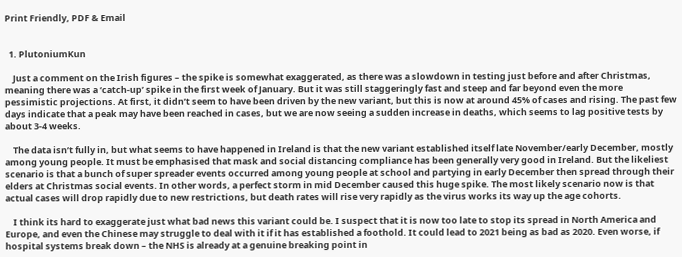Print Friendly, PDF & Email


  1. PlutoniumKun

    Just a comment on the Irish figures – the spike is somewhat exaggerated, as there was a slowdown in testing just before and after Christmas, meaning there was a ‘catch-up’ spike in the first week of January. But it was still staggeringly fast and steep and far beyond even the more pessimistic projections. At first, it didn’t seem to have been driven by the new variant, but this is now at around 45% of cases and rising. The past few days indicate that a peak may have been reached in cases, but we are now seeing a sudden increase in deaths, which seems to lag positive tests by about 3-4 weeks.

    The data isn’t fully in, but what seems to have happened in Ireland is that the new variant established itself late November/early December, mostly among young people. It must be emphasised that mask and social distancing compliance has been generally very good in Ireland. But the likeliest scenario is that a bunch of super spreader events occurred among young people at school and partying in early December then spread through their elders at Christmas social events. In other words, a perfect storm in mid December caused this huge spike. The most likely scenario now is that actual cases will drop rapidly due to new restrictions, but death rates will rise very rapidly as the virus works its way up the age cohorts.

    I think its hard to exaggerate just what bad news this variant could be. I suspect that it is now too late to stop its spread in North America and Europe, and even the Chinese may struggle to deal with it if it has established a foothold. It could lead to 2021 being as bad as 2020. Even worse, if hospital systems break down – the NHS is already at a genuine breaking point in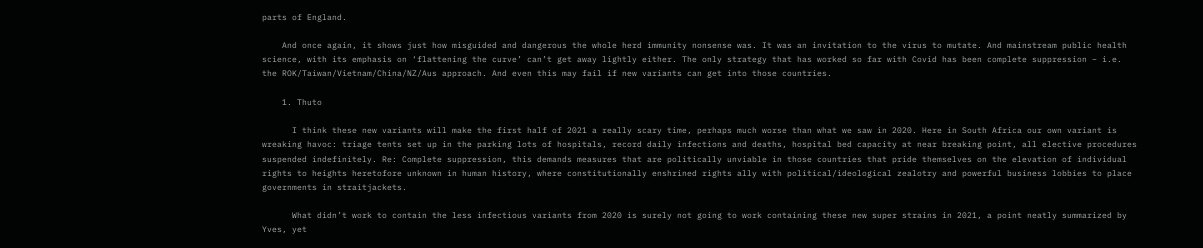parts of England.

    And once again, it shows just how misguided and dangerous the whole herd immunity nonsense was. It was an invitation to the virus to mutate. And mainstream public health science, with its emphasis on ‘flattening the curve’ can’t get away lightly either. The only strategy that has worked so far with Covid has been complete suppression – i.e. the ROK/Taiwan/Vietnam/China/NZ/Aus approach. And even this may fail if new variants can get into those countries.

    1. Thuto

      I think these new variants will make the first half of 2021 a really scary time, perhaps much worse than what we saw in 2020. Here in South Africa our own variant is wreaking havoc: triage tents set up in the parking lots of hospitals, record daily infections and deaths, hospital bed capacity at near breaking point, all elective procedures suspended indefinitely. Re: Complete suppression, this demands measures that are politically unviable in those countries that pride themselves on the elevation of individual rights to heights heretofore unknown in human history, where constitutionally enshrined rights ally with political/ideological zealotry and powerful business lobbies to place governments in straitjackets.

      What didn’t work to contain the less infectious variants from 2020 is surely not going to work containing these new super strains in 2021, a point neatly summarized by Yves, yet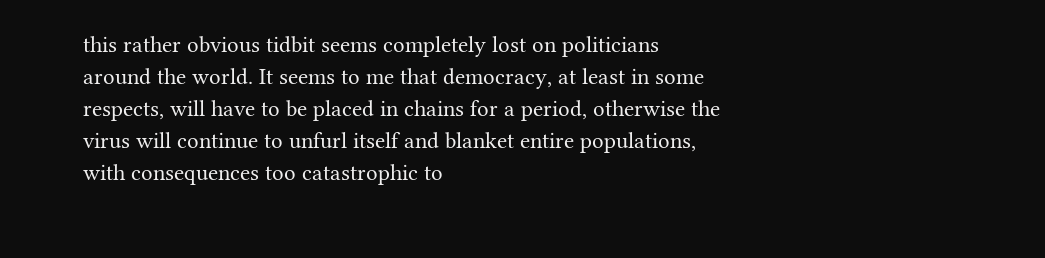this rather obvious tidbit seems completely lost on politicians around the world. It seems to me that democracy, at least in some respects, will have to be placed in chains for a period, otherwise the virus will continue to unfurl itself and blanket entire populations, with consequences too catastrophic to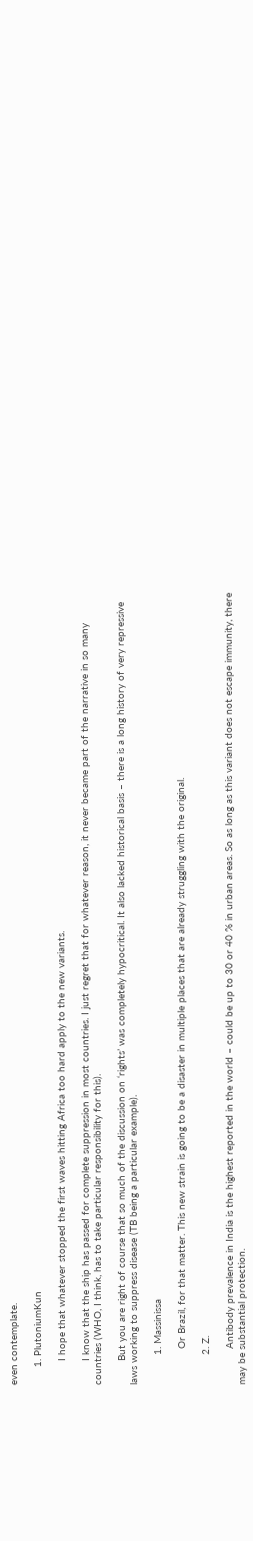even contemplate.

      1. PlutoniumKun

        I hope that whatever stopped the first waves hitting Africa too hard apply to the new variants.

        I know that the ship has passed for complete suppression in most countries. I just regret that for whatever reason, it never became part of the narrative in so many countries (WHO, I think, has to take particular responsibility for this).

        But you are right of course that so much of the discussion on ‘rights’ was completely hypocritical. It also lacked historical basis – there is a long history of very repressive laws working to suppress disease (TB being a particular example).

          1. Massinissa

            Or Brazil, for that matter. This new strain is going to be a disaster in multiple places that are already struggling with the original.

          2. Z.

            Antibody prevalence in India is the highest reported in the world – could be up to 30 or 40 % in urban areas. So as long as this variant does not escape immunity, there may be substantial protection.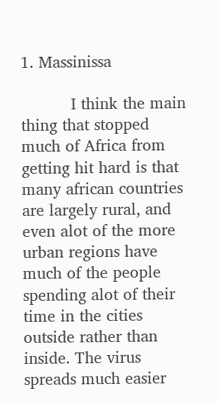1. Massinissa

          I think the main thing that stopped much of Africa from getting hit hard is that many african countries are largely rural, and even alot of the more urban regions have much of the people spending alot of their time in the cities outside rather than inside. The virus spreads much easier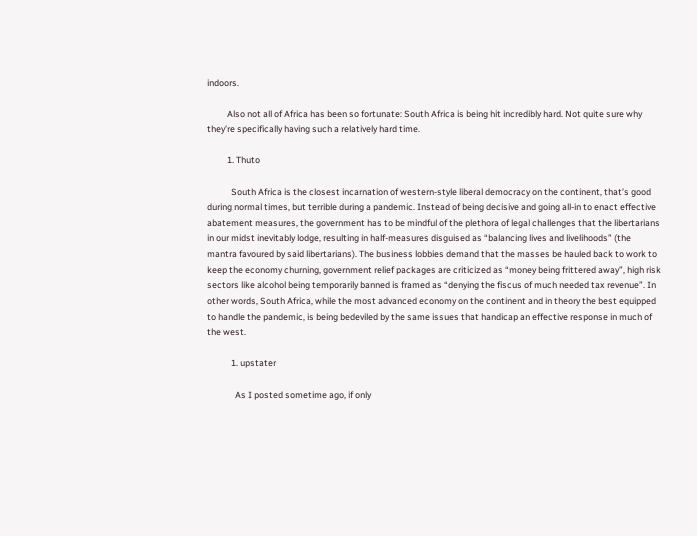indoors.

          Also not all of Africa has been so fortunate: South Africa is being hit incredibly hard. Not quite sure why they’re specifically having such a relatively hard time.

          1. Thuto

            South Africa is the closest incarnation of western-style liberal democracy on the continent, that’s good during normal times, but terrible during a pandemic. Instead of being decisive and going all-in to enact effective abatement measures, the government has to be mindful of the plethora of legal challenges that the libertarians in our midst inevitably lodge, resulting in half-measures disguised as “balancing lives and livelihoods” (the mantra favoured by said libertarians). The business lobbies demand that the masses be hauled back to work to keep the economy churning, government relief packages are criticized as “money being frittered away”, high risk sectors like alcohol being temporarily banned is framed as “denying the fiscus of much needed tax revenue”. In other words, South Africa, while the most advanced economy on the continent and in theory the best equipped to handle the pandemic, is being bedeviled by the same issues that handicap an effective response in much of the west.

            1. upstater

              As I posted sometime ago, if only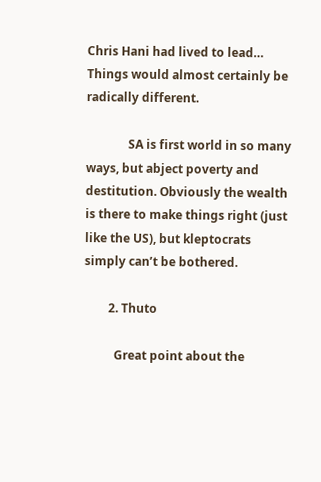Chris Hani had lived to lead… Things would almost certainly be radically different.

              SA is first world in so many ways, but abject poverty and destitution. Obviously the wealth is there to make things right (just like the US), but kleptocrats simply can’t be bothered.

        2. Thuto

          Great point about the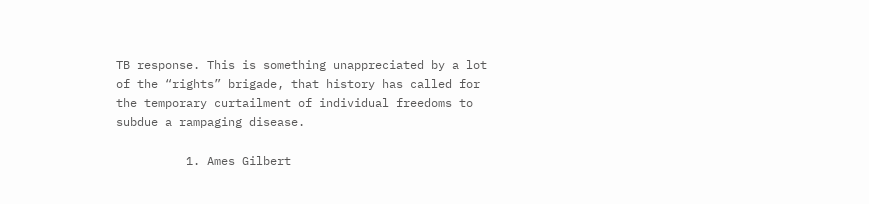TB response. This is something unappreciated by a lot of the “rights” brigade, that history has called for the temporary curtailment of individual freedoms to subdue a rampaging disease.

          1. Ames Gilbert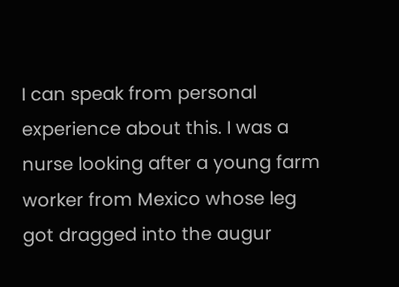I can speak from personal experience about this. I was a nurse looking after a young farm worker from Mexico whose leg got dragged into the augur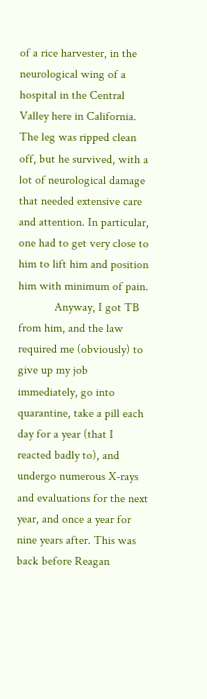of a rice harvester, in the neurological wing of a hospital in the Central Valley here in California. The leg was ripped clean off, but he survived, with a lot of neurological damage that needed extensive care and attention. In particular, one had to get very close to him to lift him and position him with minimum of pain.
            Anyway, I got TB from him, and the law required me (obviously) to give up my job immediately, go into quarantine, take a pill each day for a year (that I reacted badly to), and undergo numerous X-rays and evaluations for the next year, and once a year for nine years after. This was back before Reagan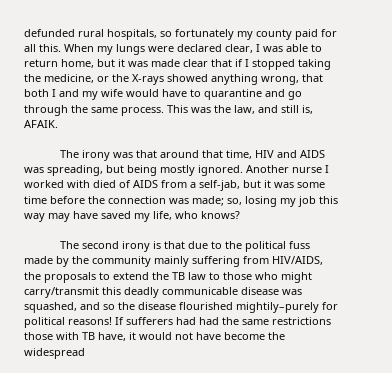defunded rural hospitals, so fortunately my county paid for all this. When my lungs were declared clear, I was able to return home, but it was made clear that if I stopped taking the medicine, or the X-rays showed anything wrong, that both I and my wife would have to quarantine and go through the same process. This was the law, and still is, AFAIK.

            The irony was that around that time, HIV and AIDS was spreading, but being mostly ignored. Another nurse I worked with died of AIDS from a self-jab, but it was some time before the connection was made; so, losing my job this way may have saved my life, who knows?

            The second irony is that due to the political fuss made by the community mainly suffering from HIV/AIDS, the proposals to extend the TB law to those who might carry/transmit this deadly communicable disease was squashed, and so the disease flourished mightily–purely for political reasons! If sufferers had had the same restrictions those with TB have, it would not have become the widespread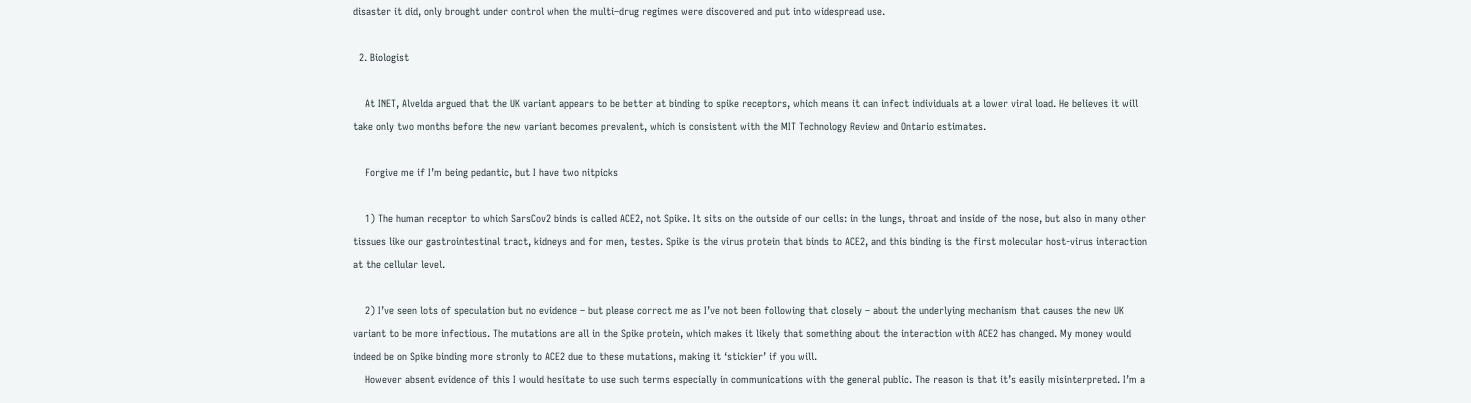disaster it did, only brought under control when the multi–drug regimes were discovered and put into widespread use.

  2. Biologist

    At INET, Alvelda argued that the UK variant appears to be better at binding to spike receptors, which means it can infect individuals at a lower viral load. He believes it will take only two months before the new variant becomes prevalent, which is consistent with the MIT Technology Review and Ontario estimates.

    Forgive me if I’m being pedantic, but I have two nitpicks

    1) The human receptor to which SarsCov2 binds is called ACE2, not Spike. It sits on the outside of our cells: in the lungs, throat and inside of the nose, but also in many other tissues like our gastrointestinal tract, kidneys and for men, testes. Spike is the virus protein that binds to ACE2, and this binding is the first molecular host-virus interaction at the cellular level.

    2) I’ve seen lots of speculation but no evidence – but please correct me as I’ve not been following that closely – about the underlying mechanism that causes the new UK variant to be more infectious. The mutations are all in the Spike protein, which makes it likely that something about the interaction with ACE2 has changed. My money would indeed be on Spike binding more stronly to ACE2 due to these mutations, making it ‘stickier’ if you will.
    However absent evidence of this I would hesitate to use such terms especially in communications with the general public. The reason is that it’s easily misinterpreted. I’m a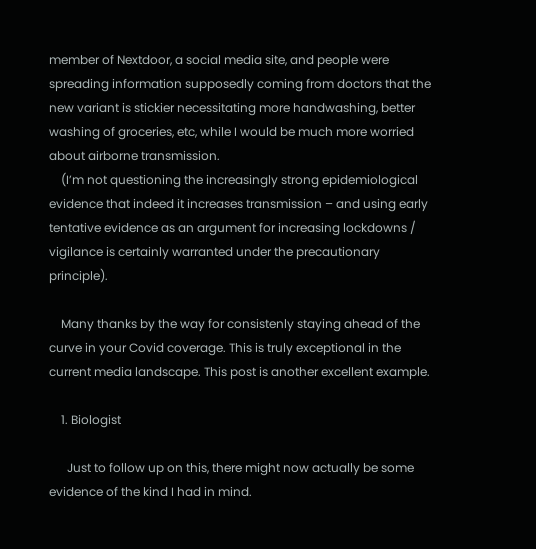member of Nextdoor, a social media site, and people were spreading information supposedly coming from doctors that the new variant is stickier necessitating more handwashing, better washing of groceries, etc, while I would be much more worried about airborne transmission.
    (I’m not questioning the increasingly strong epidemiological evidence that indeed it increases transmission – and using early tentative evidence as an argument for increasing lockdowns / vigilance is certainly warranted under the precautionary principle).

    Many thanks by the way for consistenly staying ahead of the curve in your Covid coverage. This is truly exceptional in the current media landscape. This post is another excellent example.

    1. Biologist

      Just to follow up on this, there might now actually be some evidence of the kind I had in mind.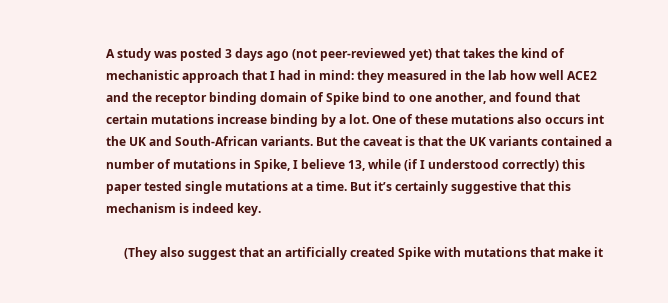A study was posted 3 days ago (not peer-reviewed yet) that takes the kind of mechanistic approach that I had in mind: they measured in the lab how well ACE2 and the receptor binding domain of Spike bind to one another, and found that certain mutations increase binding by a lot. One of these mutations also occurs int the UK and South-African variants. But the caveat is that the UK variants contained a number of mutations in Spike, I believe 13, while (if I understood correctly) this paper tested single mutations at a time. But it’s certainly suggestive that this mechanism is indeed key.

      (They also suggest that an artificially created Spike with mutations that make it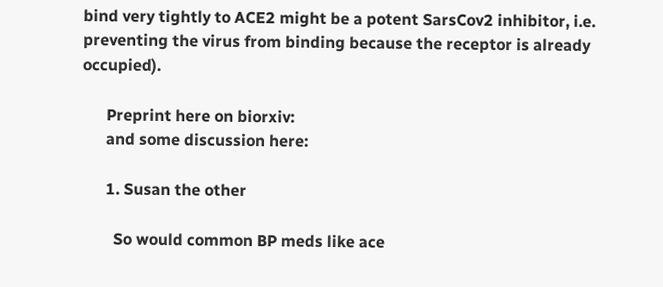bind very tightly to ACE2 might be a potent SarsCov2 inhibitor, i.e. preventing the virus from binding because the receptor is already occupied).

      Preprint here on biorxiv:
      and some discussion here:

      1. Susan the other

        So would common BP meds like ace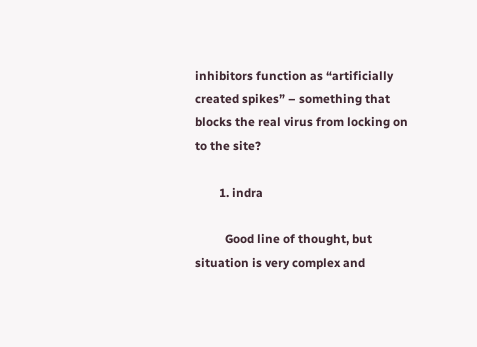inhibitors function as “artificially created spikes” – something that blocks the real virus from locking on to the site?

        1. indra

          Good line of thought, but situation is very complex and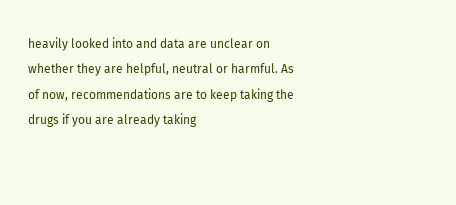heavily looked into and data are unclear on whether they are helpful, neutral or harmful. As of now, recommendations are to keep taking the drugs if you are already taking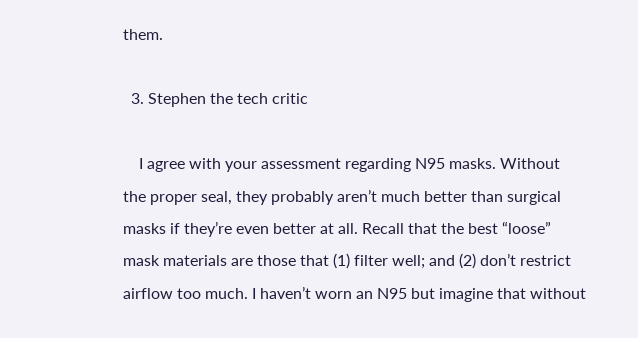them.

  3. Stephen the tech critic

    I agree with your assessment regarding N95 masks. Without the proper seal, they probably aren’t much better than surgical masks if they’re even better at all. Recall that the best “loose” mask materials are those that (1) filter well; and (2) don’t restrict airflow too much. I haven’t worn an N95 but imagine that without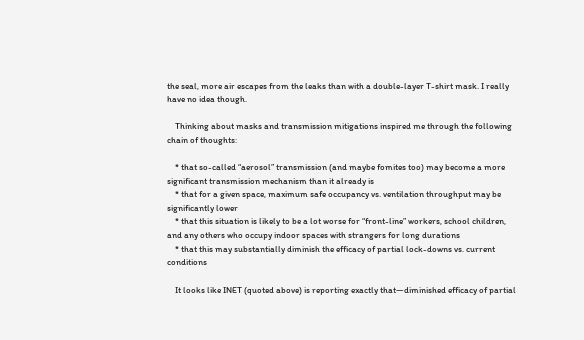the seal, more air escapes from the leaks than with a double-layer T-shirt mask. I really have no idea though.

    Thinking about masks and transmission mitigations inspired me through the following chain of thoughts:

    * that so-called “aerosol” transmission (and maybe fomites too) may become a more significant transmission mechanism than it already is
    * that for a given space, maximum safe occupancy vs. ventilation throughput may be significantly lower
    * that this situation is likely to be a lot worse for “front-line” workers, school children, and any others who occupy indoor spaces with strangers for long durations
    * that this may substantially diminish the efficacy of partial lock-downs vs. current conditions

    It looks like INET (quoted above) is reporting exactly that—diminished efficacy of partial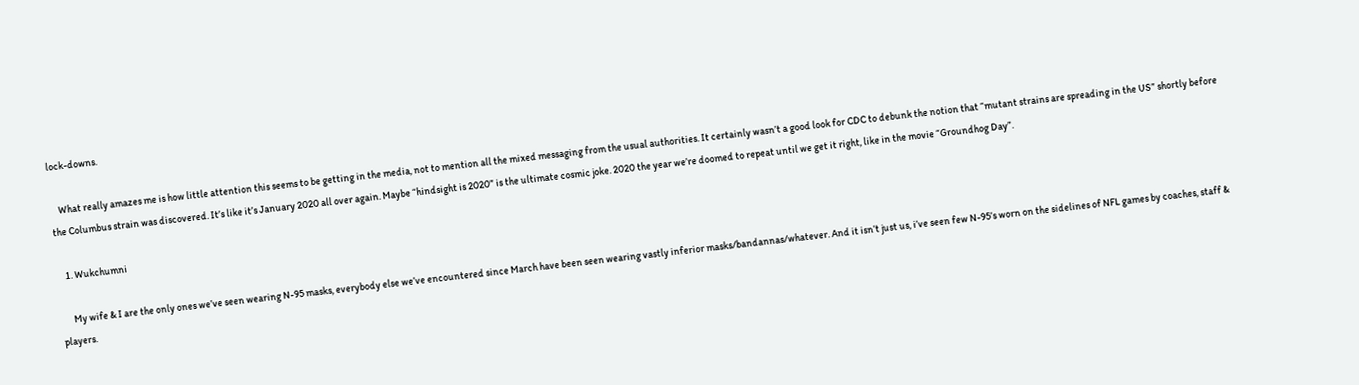lock-downs.

    What really amazes me is how little attention this seems to be getting in the media, not to mention all the mixed messaging from the usual authorities. It certainly wasn’t a good look for CDC to debunk the notion that “mutant strains are spreading in the US” shortly before the Columbus strain was discovered. It’s like it’s January 2020 all over again. Maybe “hindsight is 2020” is the ultimate cosmic joke. 2020 the year we’re doomed to repeat until we get it right, like in the movie “Groundhog Day”.

    1. Wukchumni

      My wife & I are the only ones we’ve seen wearing N-95 masks, everybody else we’ve encountered since March have been seen wearing vastly inferior masks/bandannas/whatever. And it isn’t just us, i’ve seen few N-95’s worn on the sidelines of NFL games by coaches, staff & players.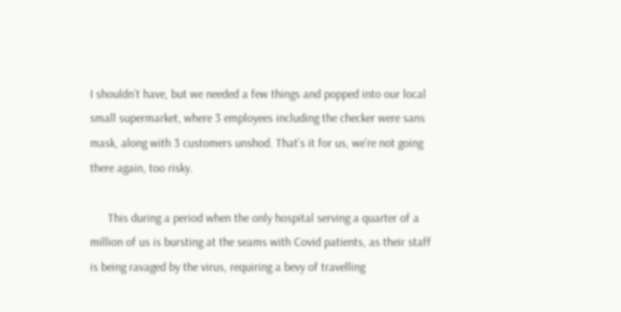I shouldn’t have, but we needed a few things and popped into our local small supermarket, where 3 employees including the checker were sans mask, along with 3 customers unshod. That’s it for us, we’re not going there again, too risky.

      This during a period when the only hospital serving a quarter of a million of us is bursting at the seams with Covid patients, as their staff is being ravaged by the virus, requiring a bevy of travelling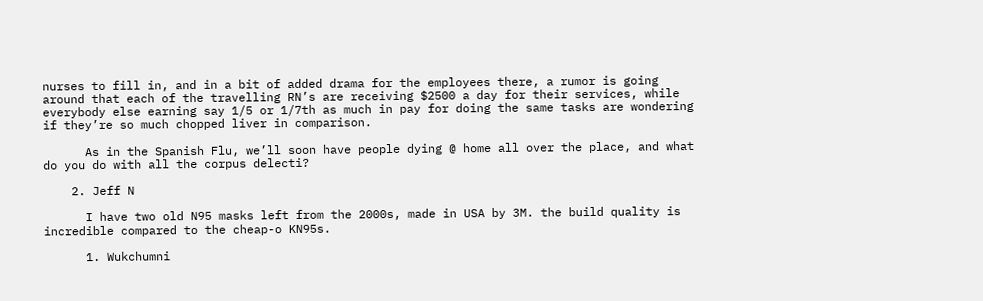nurses to fill in, and in a bit of added drama for the employees there, a rumor is going around that each of the travelling RN’s are receiving $2500 a day for their services, while everybody else earning say 1/5 or 1/7th as much in pay for doing the same tasks are wondering if they’re so much chopped liver in comparison.

      As in the Spanish Flu, we’ll soon have people dying @ home all over the place, and what do you do with all the corpus delecti?

    2. Jeff N

      I have two old N95 masks left from the 2000s, made in USA by 3M. the build quality is incredible compared to the cheap-o KN95s.

      1. Wukchumni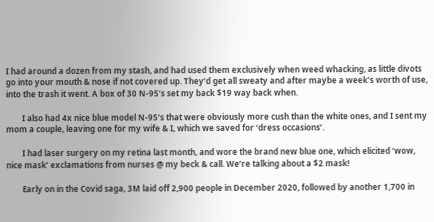I had around a dozen from my stash, and had used them exclusively when weed whacking, as little divots go into your mouth & nose if not covered up. They’d get all sweaty and after maybe a week’s worth of use, into the trash it went. A box of 30 N-95’s set my back $19 way back when.

        I also had 4x nice blue model N-95’s that were obviously more cush than the white ones, and I sent my mom a couple, leaving one for my wife & I, which we saved for ‘dress occasions’.

        I had laser surgery on my retina last month, and wore the brand new blue one, which elicited ‘wow, nice mask’ exclamations from nurses @ my beck & call. We’re talking about a $2 mask!

        Early on in the Covid saga, 3M laid off 2,900 people in December 2020, followed by another 1,700 in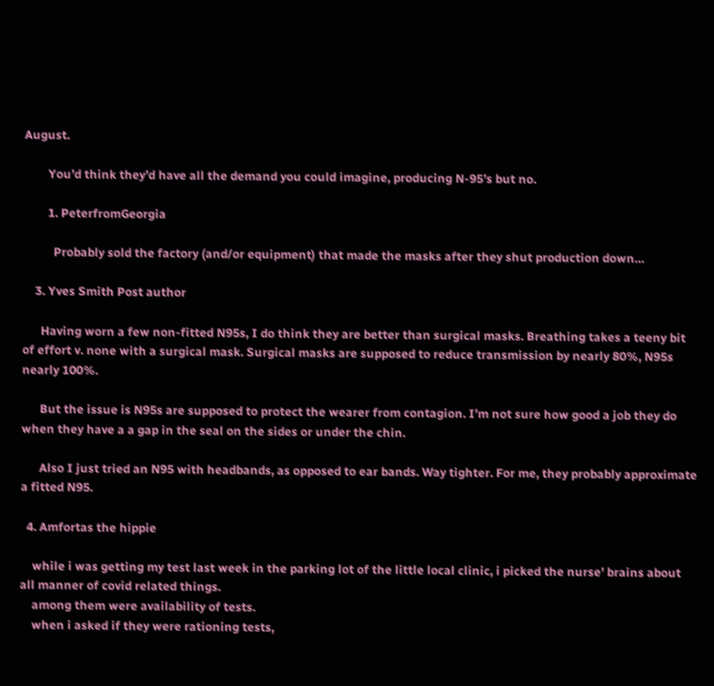August.

        You’d think they’d have all the demand you could imagine, producing N-95’s but no.

        1. PeterfromGeorgia

          Probably sold the factory (and/or equipment) that made the masks after they shut production down…

    3. Yves Smith Post author

      Having worn a few non-fitted N95s, I do think they are better than surgical masks. Breathing takes a teeny bit of effort v. none with a surgical mask. Surgical masks are supposed to reduce transmission by nearly 80%, N95s nearly 100%.

      But the issue is N95s are supposed to protect the wearer from contagion. I’m not sure how good a job they do when they have a a gap in the seal on the sides or under the chin.

      Also I just tried an N95 with headbands, as opposed to ear bands. Way tighter. For me, they probably approximate a fitted N95.

  4. Amfortas the hippie

    while i was getting my test last week in the parking lot of the little local clinic, i picked the nurse’ brains about all manner of covid related things.
    among them were availability of tests.
    when i asked if they were rationing tests,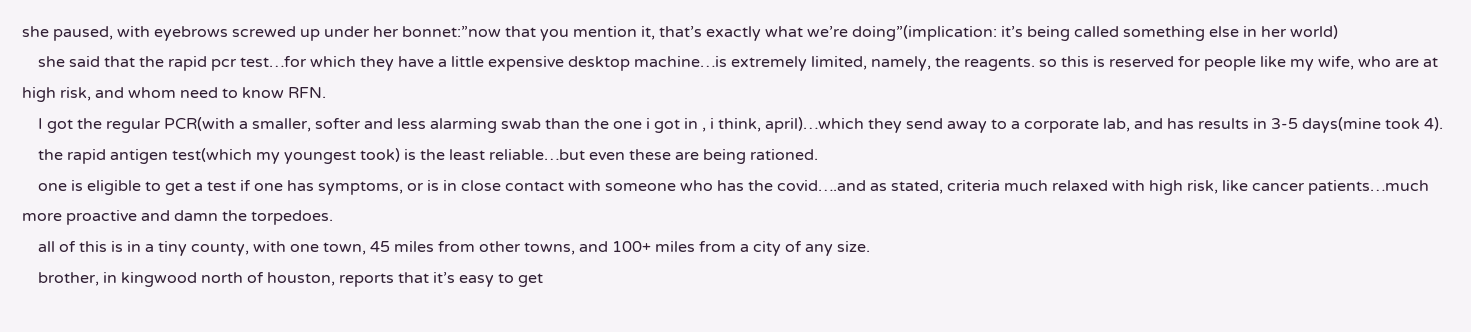she paused, with eyebrows screwed up under her bonnet:”now that you mention it, that’s exactly what we’re doing”(implication: it’s being called something else in her world)
    she said that the rapid pcr test…for which they have a little expensive desktop machine…is extremely limited, namely, the reagents. so this is reserved for people like my wife, who are at high risk, and whom need to know RFN.
    I got the regular PCR(with a smaller, softer and less alarming swab than the one i got in , i think, april)…which they send away to a corporate lab, and has results in 3-5 days(mine took 4).
    the rapid antigen test(which my youngest took) is the least reliable…but even these are being rationed.
    one is eligible to get a test if one has symptoms, or is in close contact with someone who has the covid….and as stated, criteria much relaxed with high risk, like cancer patients…much more proactive and damn the torpedoes.
    all of this is in a tiny county, with one town, 45 miles from other towns, and 100+ miles from a city of any size.
    brother, in kingwood north of houston, reports that it’s easy to get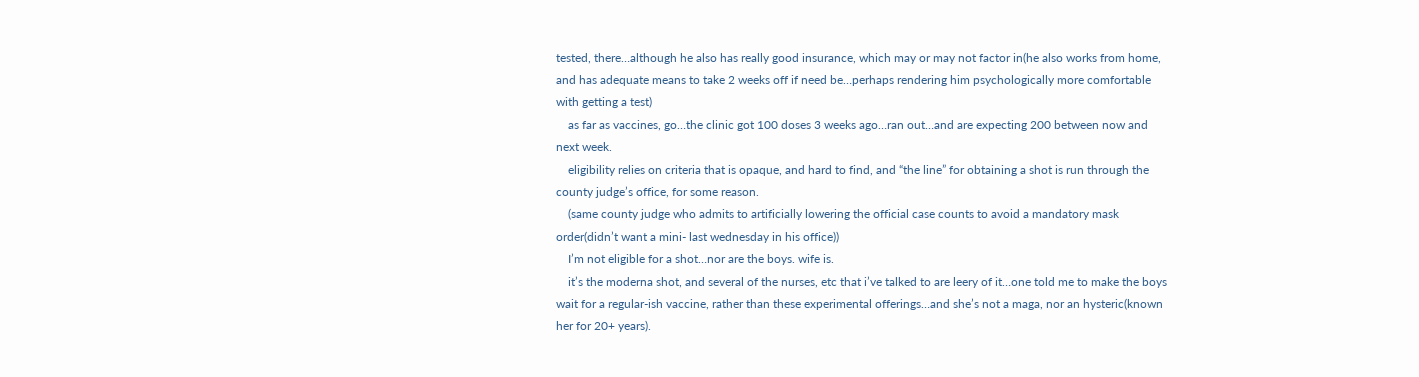tested, there…although he also has really good insurance, which may or may not factor in(he also works from home, and has adequate means to take 2 weeks off if need be…perhaps rendering him psychologically more comfortable with getting a test)
    as far as vaccines, go…the clinic got 100 doses 3 weeks ago…ran out…and are expecting 200 between now and next week.
    eligibility relies on criteria that is opaque, and hard to find, and “the line” for obtaining a shot is run through the county judge’s office, for some reason.
    (same county judge who admits to artificially lowering the official case counts to avoid a mandatory mask order(didn’t want a mini- last wednesday in his office))
    I’m not eligible for a shot…nor are the boys. wife is.
    it’s the moderna shot, and several of the nurses, etc that i’ve talked to are leery of it…one told me to make the boys wait for a regular-ish vaccine, rather than these experimental offerings…and she’s not a maga, nor an hysteric(known her for 20+ years).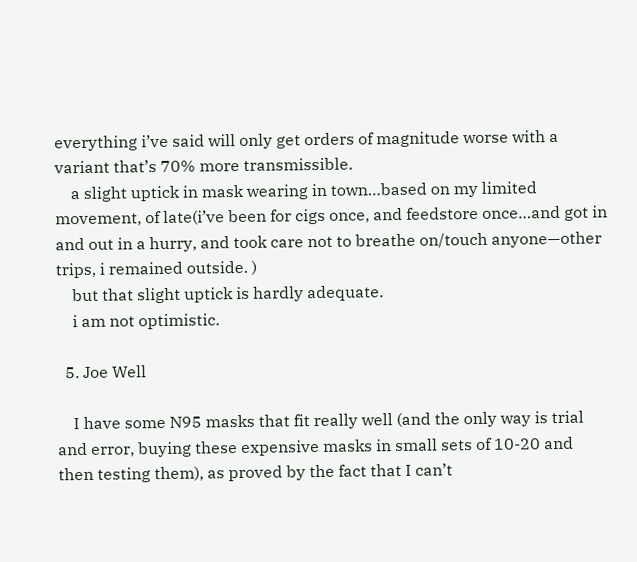everything i’ve said will only get orders of magnitude worse with a variant that’s 70% more transmissible.
    a slight uptick in mask wearing in town…based on my limited movement, of late(i’ve been for cigs once, and feedstore once…and got in and out in a hurry, and took care not to breathe on/touch anyone—other trips, i remained outside. )
    but that slight uptick is hardly adequate.
    i am not optimistic.

  5. Joe Well

    I have some N95 masks that fit really well (and the only way is trial and error, buying these expensive masks in small sets of 10-20 and then testing them), as proved by the fact that I can’t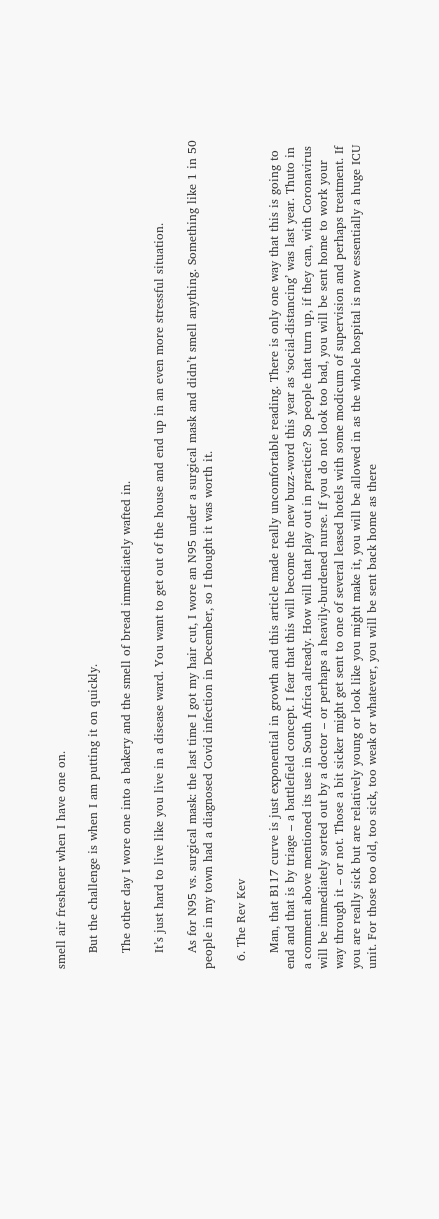smell air freshener when I have one on.

    But the challenge is when I am putting it on quickly.

    The other day I wore one into a bakery and the smell of bread immediately wafted in.

    It’s just hard to live like you live in a disease ward. You want to get out of the house and end up in an even more stressful situation.

    As for N95 vs. surgical mask: the last time I got my hair cut, I wore an N95 under a surgical mask and didn’t smell anything. Something like 1 in 50 people in my town had a diagnosed Covid infection in December, so I thought it was worth it.

  6. The Rev Kev

    Man, that B117 curve is just exponential in growth and this article made really uncomfortable reading. There is only one way that this is going to end and that is by triage – a battlefield concept. I fear that this will become the new buzz-word this year as ‘social-distancing’ was last year. Thuto in a comment above mentioned its use in South Africa already. How will that play out in practice? So people that turn up, if they can, with Coronavirus will be immediately sorted out by a doctor – or perhaps a heavily-burdened nurse. If you do not look too bad, you will be sent home to work your way through it – or not. Those a bit sicker might get sent to one of several leased hotels with some modicum of supervision and perhaps treatment. If you are really sick but are relatively young or look like you might make it, you will be allowed in as the whole hospital is now essentially a huge ICU unit. For those too old, too sick, too weak or whatever, you will be sent back home as there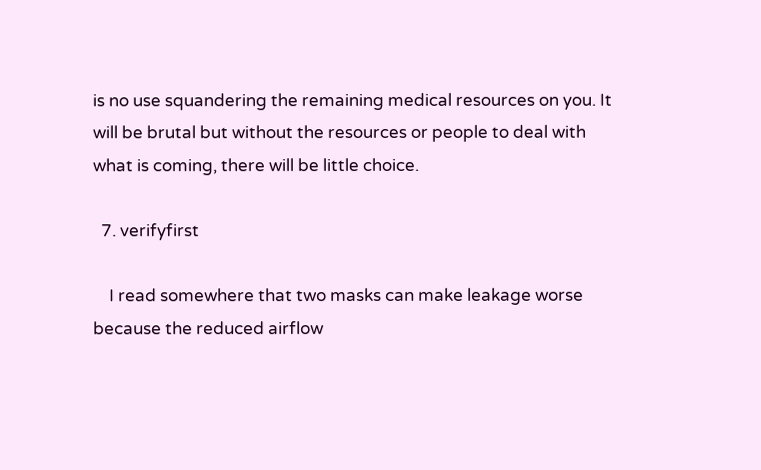is no use squandering the remaining medical resources on you. It will be brutal but without the resources or people to deal with what is coming, there will be little choice.

  7. verifyfirst

    I read somewhere that two masks can make leakage worse because the reduced airflow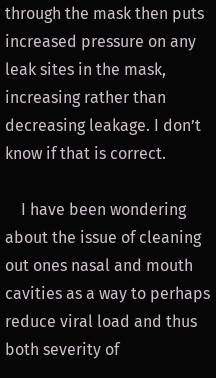through the mask then puts increased pressure on any leak sites in the mask, increasing rather than decreasing leakage. I don’t know if that is correct.

    I have been wondering about the issue of cleaning out ones nasal and mouth cavities as a way to perhaps reduce viral load and thus both severity of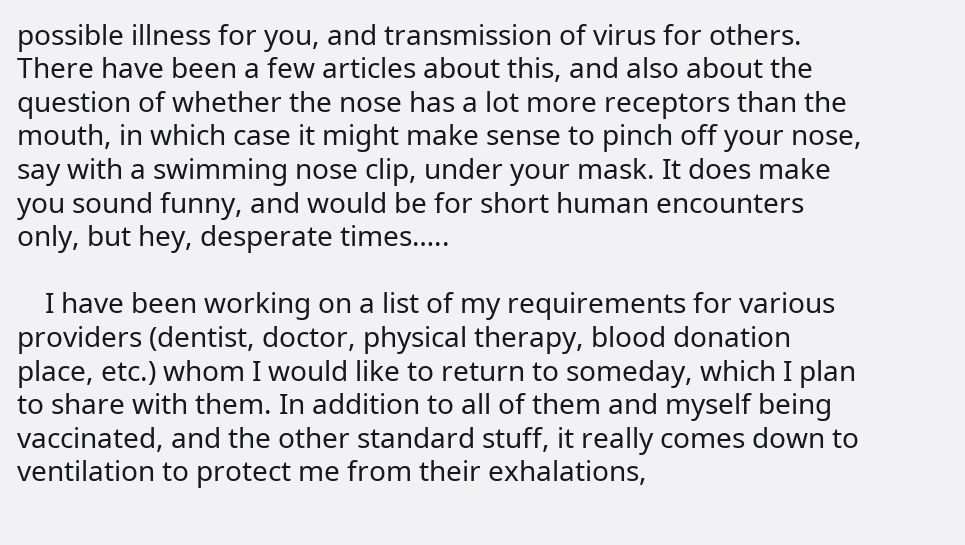possible illness for you, and transmission of virus for others. There have been a few articles about this, and also about the question of whether the nose has a lot more receptors than the mouth, in which case it might make sense to pinch off your nose, say with a swimming nose clip, under your mask. It does make you sound funny, and would be for short human encounters only, but hey, desperate times…..

    I have been working on a list of my requirements for various providers (dentist, doctor, physical therapy, blood donation place, etc.) whom I would like to return to someday, which I plan to share with them. In addition to all of them and myself being vaccinated, and the other standard stuff, it really comes down to ventilation to protect me from their exhalations,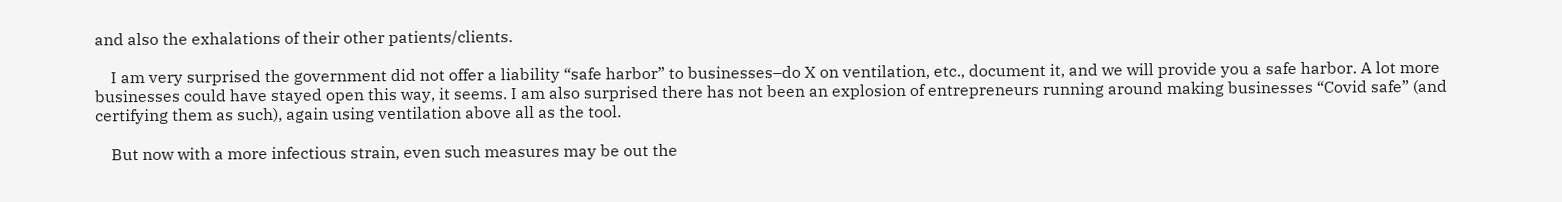and also the exhalations of their other patients/clients.

    I am very surprised the government did not offer a liability “safe harbor” to businesses–do X on ventilation, etc., document it, and we will provide you a safe harbor. A lot more businesses could have stayed open this way, it seems. I am also surprised there has not been an explosion of entrepreneurs running around making businesses “Covid safe” (and certifying them as such), again using ventilation above all as the tool.

    But now with a more infectious strain, even such measures may be out the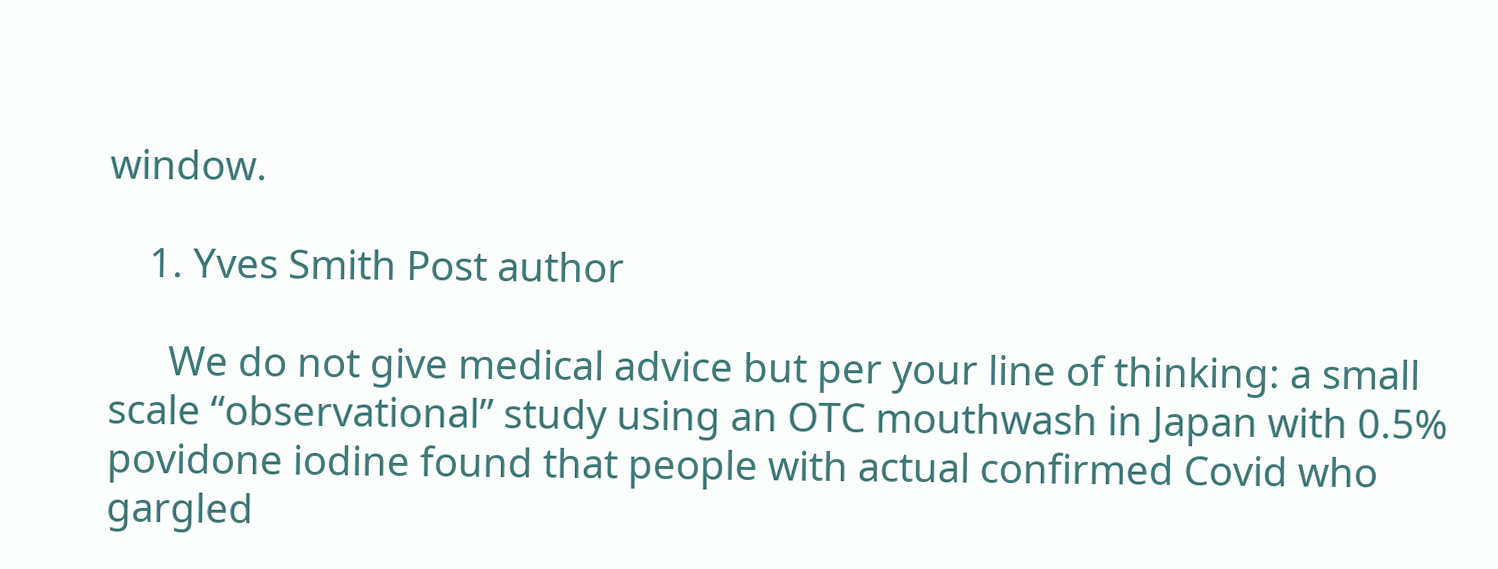window.

    1. Yves Smith Post author

      We do not give medical advice but per your line of thinking: a small scale “observational” study using an OTC mouthwash in Japan with 0.5% povidone iodine found that people with actual confirmed Covid who gargled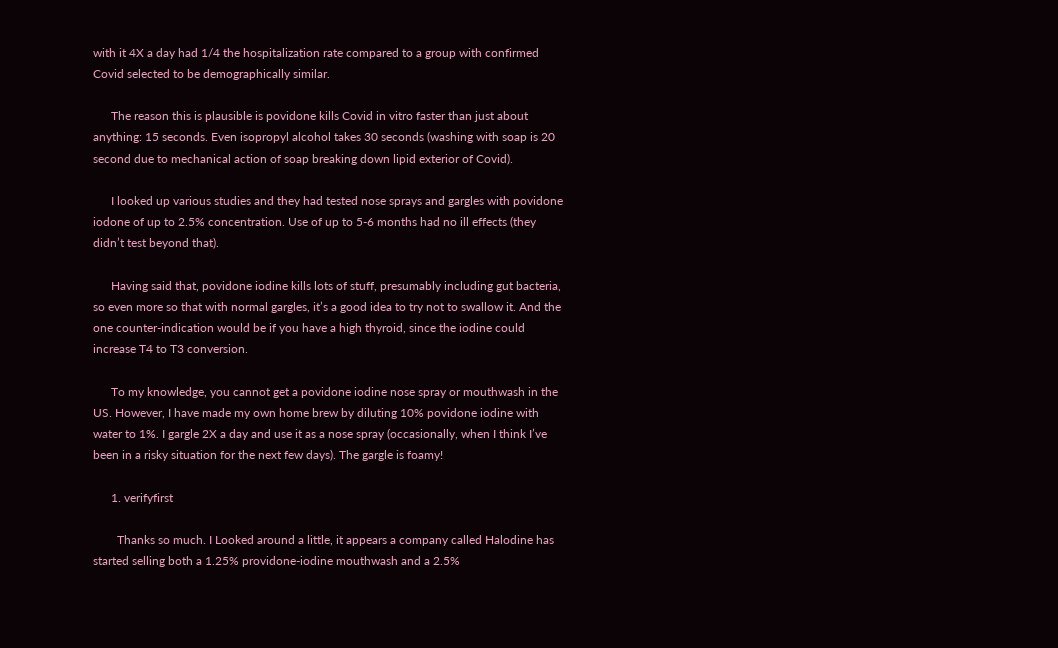with it 4X a day had 1/4 the hospitalization rate compared to a group with confirmed Covid selected to be demographically similar.

      The reason this is plausible is povidone kills Covid in vitro faster than just about anything: 15 seconds. Even isopropyl alcohol takes 30 seconds (washing with soap is 20 second due to mechanical action of soap breaking down lipid exterior of Covid).

      I looked up various studies and they had tested nose sprays and gargles with povidone iodone of up to 2.5% concentration. Use of up to 5-6 months had no ill effects (they didn’t test beyond that).

      Having said that, povidone iodine kills lots of stuff, presumably including gut bacteria, so even more so that with normal gargles, it’s a good idea to try not to swallow it. And the one counter-indication would be if you have a high thyroid, since the iodine could increase T4 to T3 conversion.

      To my knowledge, you cannot get a povidone iodine nose spray or mouthwash in the US. However, I have made my own home brew by diluting 10% povidone iodine with water to 1%. I gargle 2X a day and use it as a nose spray (occasionally, when I think I’ve been in a risky situation for the next few days). The gargle is foamy!

      1. verifyfirst

        Thanks so much. I Looked around a little, it appears a company called Halodine has started selling both a 1.25% providone-iodine mouthwash and a 2.5%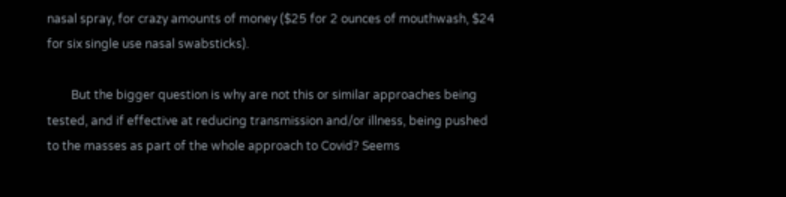nasal spray, for crazy amounts of money ($25 for 2 ounces of mouthwash, $24 for six single use nasal swabsticks).

        But the bigger question is why are not this or similar approaches being tested, and if effective at reducing transmission and/or illness, being pushed to the masses as part of the whole approach to Covid? Seems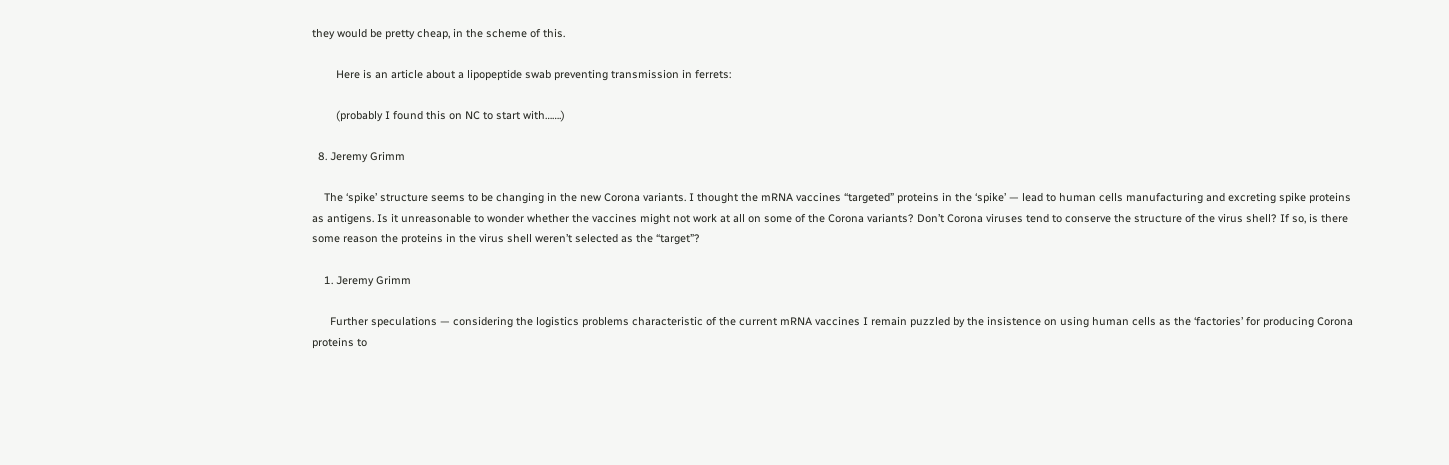they would be pretty cheap, in the scheme of this.

        Here is an article about a lipopeptide swab preventing transmission in ferrets:

        (probably I found this on NC to start with…….)

  8. Jeremy Grimm

    The ‘spike’ structure seems to be changing in the new Corona variants. I thought the mRNA vaccines “targeted” proteins in the ‘spike’ — lead to human cells manufacturing and excreting spike proteins as antigens. Is it unreasonable to wonder whether the vaccines might not work at all on some of the Corona variants? Don’t Corona viruses tend to conserve the structure of the virus shell? If so, is there some reason the proteins in the virus shell weren’t selected as the “target”?

    1. Jeremy Grimm

      Further speculations — considering the logistics problems characteristic of the current mRNA vaccines I remain puzzled by the insistence on using human cells as the ‘factories’ for producing Corona proteins to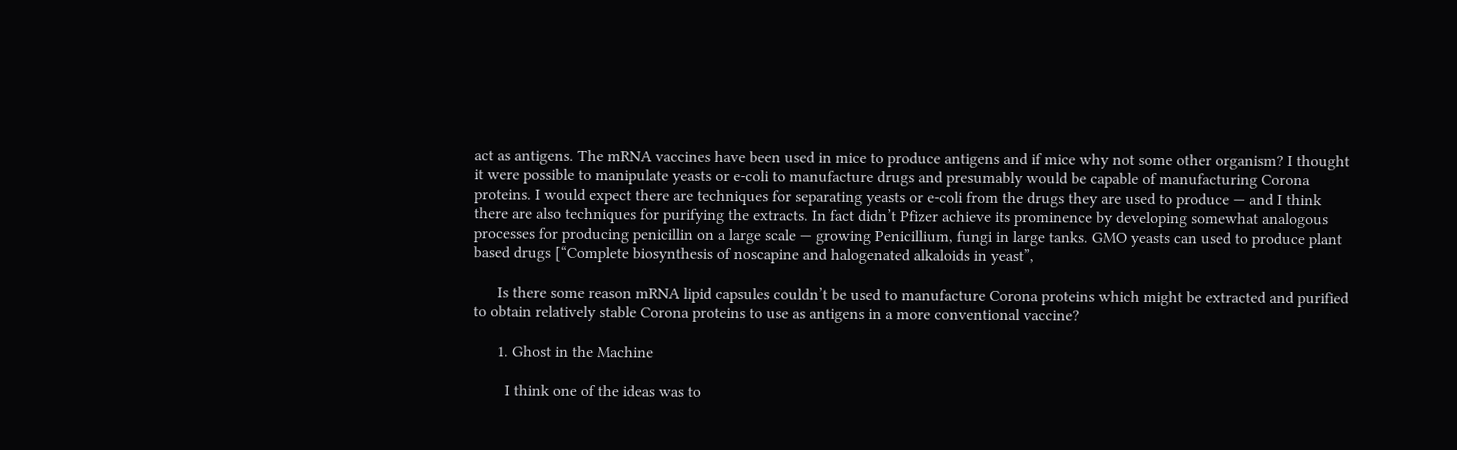act as antigens. The mRNA vaccines have been used in mice to produce antigens and if mice why not some other organism? I thought it were possible to manipulate yeasts or e-coli to manufacture drugs and presumably would be capable of manufacturing Corona proteins. I would expect there are techniques for separating yeasts or e-coli from the drugs they are used to produce — and I think there are also techniques for purifying the extracts. In fact didn’t Pfizer achieve its prominence by developing somewhat analogous processes for producing penicillin on a large scale — growing Penicillium, fungi in large tanks. GMO yeasts can used to produce plant based drugs [“Complete biosynthesis of noscapine and halogenated alkaloids in yeast”,

      Is there some reason mRNA lipid capsules couldn’t be used to manufacture Corona proteins which might be extracted and purified to obtain relatively stable Corona proteins to use as antigens in a more conventional vaccine?

      1. Ghost in the Machine

        I think one of the ideas was to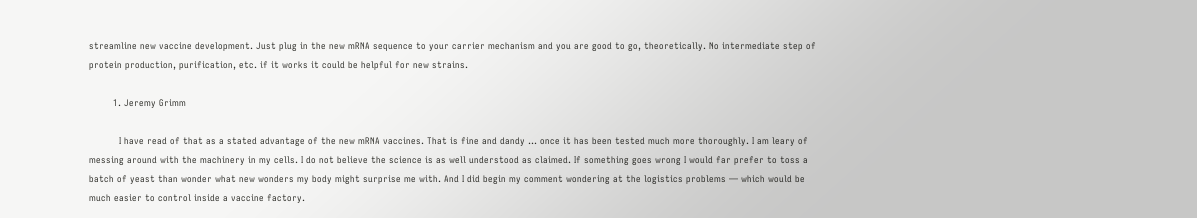streamline new vaccine development. Just plug in the new mRNA sequence to your carrier mechanism and you are good to go, theoretically. No intermediate step of protein production, purification, etc. if it works it could be helpful for new strains.

        1. Jeremy Grimm

          I have read of that as a stated advantage of the new mRNA vaccines. That is fine and dandy … once it has been tested much more thoroughly. I am leary of messing around with the machinery in my cells. I do not believe the science is as well understood as claimed. If something goes wrong I would far prefer to toss a batch of yeast than wonder what new wonders my body might surprise me with. And I did begin my comment wondering at the logistics problems — which would be much easier to control inside a vaccine factory.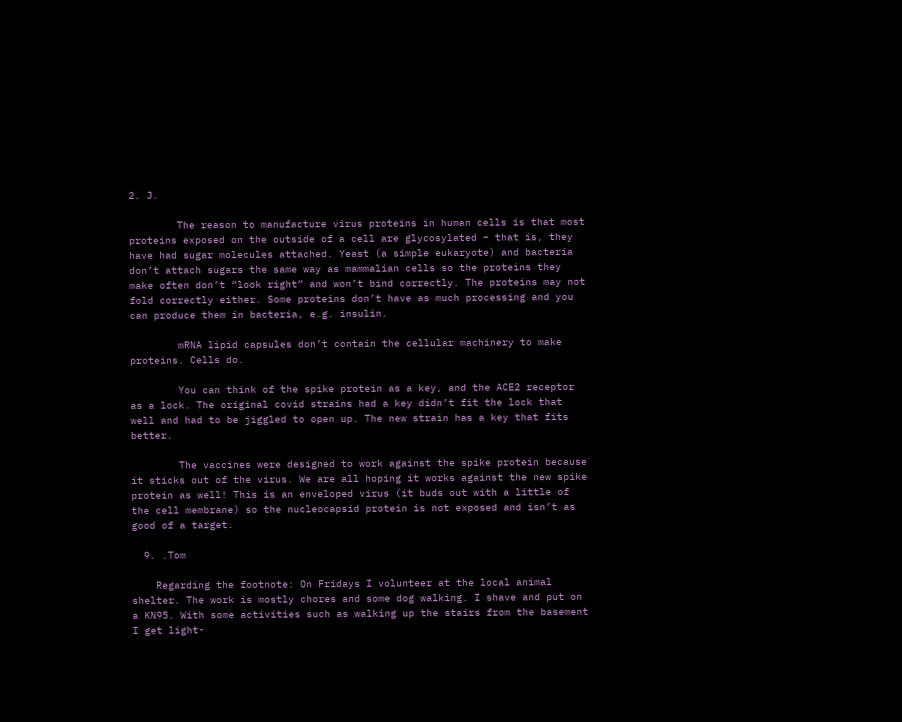2. J.

        The reason to manufacture virus proteins in human cells is that most proteins exposed on the outside of a cell are glycosylated – that is, they have had sugar molecules attached. Yeast (a simple eukaryote) and bacteria don’t attach sugars the same way as mammalian cells so the proteins they make often don’t “look right” and won’t bind correctly. The proteins may not fold correctly either. Some proteins don’t have as much processing and you can produce them in bacteria, e.g. insulin.

        mRNA lipid capsules don’t contain the cellular machinery to make proteins. Cells do.

        You can think of the spike protein as a key, and the ACE2 receptor as a lock. The original covid strains had a key didn’t fit the lock that well and had to be jiggled to open up. The new strain has a key that fits better.

        The vaccines were designed to work against the spike protein because it sticks out of the virus. We are all hoping it works against the new spike protein as well! This is an enveloped virus (it buds out with a little of the cell membrane) so the nucleocapsid protein is not exposed and isn’t as good of a target.

  9. .Tom

    Regarding the footnote: On Fridays I volunteer at the local animal shelter. The work is mostly chores and some dog walking. I shave and put on a KN95. With some activities such as walking up the stairs from the basement I get light-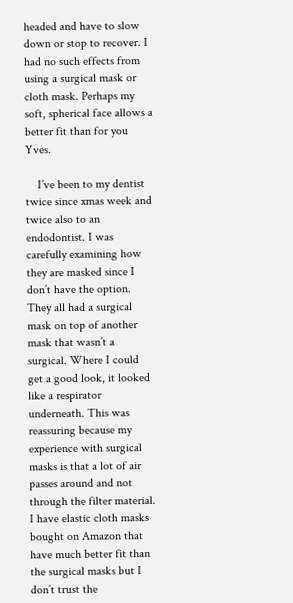headed and have to slow down or stop to recover. I had no such effects from using a surgical mask or cloth mask. Perhaps my soft, spherical face allows a better fit than for you Yves.

    I’ve been to my dentist twice since xmas week and twice also to an endodontist. I was carefully examining how they are masked since I don’t have the option. They all had a surgical mask on top of another mask that wasn’t a surgical. Where I could get a good look, it looked like a respirator underneath. This was reassuring because my experience with surgical masks is that a lot of air passes around and not through the filter material. I have elastic cloth masks bought on Amazon that have much better fit than the surgical masks but I don’t trust the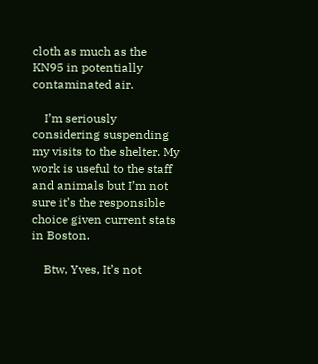cloth as much as the KN95 in potentially contaminated air.

    I’m seriously considering suspending my visits to the shelter. My work is useful to the staff and animals but I’m not sure it’s the responsible choice given current stats in Boston.

    Btw, Yves, It’s not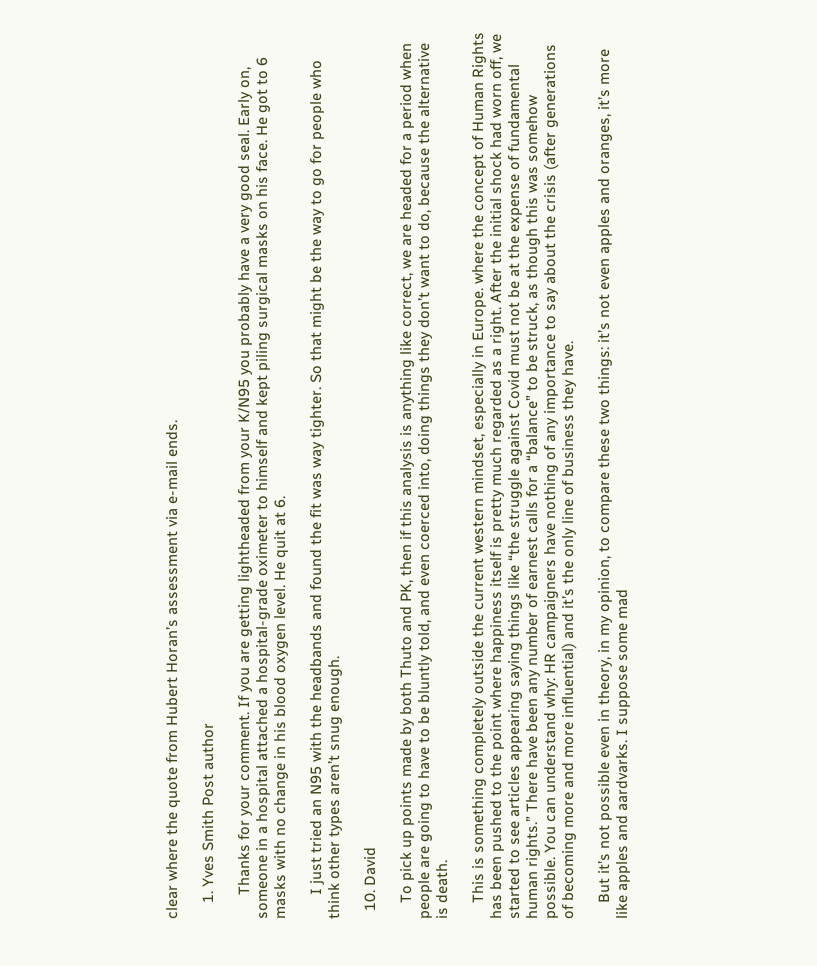clear where the quote from Hubert Horan’s assessment via e-mail ends.

    1. Yves Smith Post author

      Thanks for your comment. If you are getting lightheaded from your K/N95 you probably have a very good seal. Early on, someone in a hospital attached a hospital-grade oximeter to himself and kept piling surgical masks on his face. He got to 6 masks with no change in his blood oxygen level. He quit at 6.

      I just tried an N95 with the headbands and found the fit was way tighter. So that might be the way to go for people who think other types aren’t snug enough.

  10. David

    To pick up points made by both Thuto and PK, then if this analysis is anything like correct, we are headed for a period when people are going to have to be bluntly told, and even coerced into, doing things they don’t want to do, because the alternative is death.

    This is something completely outside the current western mindset, especially in Europe. where the concept of Human Rights has been pushed to the point where happiness itself is pretty much regarded as a right. After the initial shock had worn off, we started to see articles appearing saying things like “the struggle against Covid must not be at the expense of fundamental human rights.” There have been any number of earnest calls for a “balance” to be struck, as though this was somehow possible. You can understand why: HR campaigners have nothing of any importance to say about the crisis (after generations of becoming more and more influential) and it’s the only line of business they have.

    But it’s not possible even in theory, in my opinion, to compare these two things: it’s not even apples and oranges, it’s more like apples and aardvarks. I suppose some mad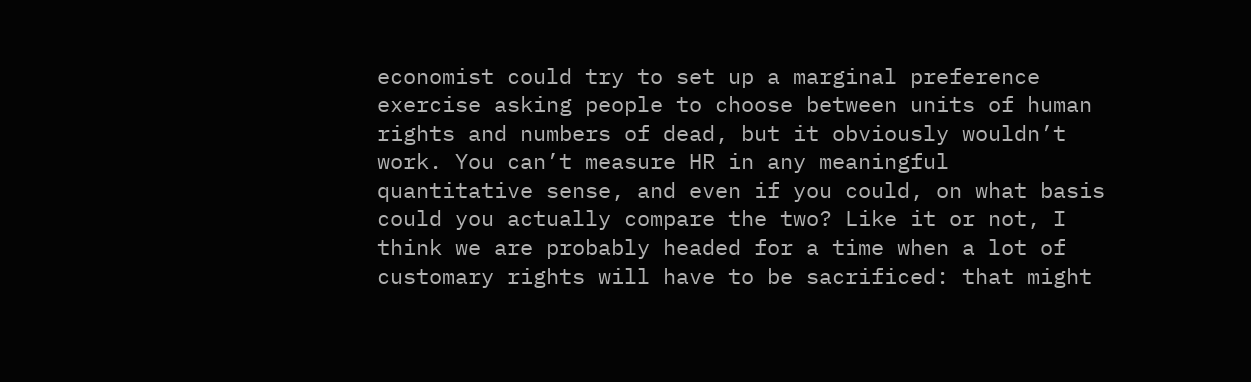economist could try to set up a marginal preference exercise asking people to choose between units of human rights and numbers of dead, but it obviously wouldn’t work. You can’t measure HR in any meaningful quantitative sense, and even if you could, on what basis could you actually compare the two? Like it or not, I think we are probably headed for a time when a lot of customary rights will have to be sacrificed: that might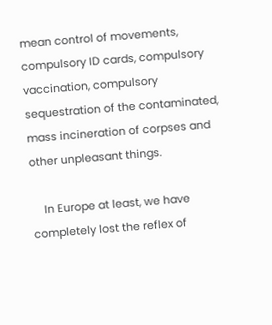mean control of movements, compulsory ID cards, compulsory vaccination, compulsory sequestration of the contaminated, mass incineration of corpses and other unpleasant things.

    In Europe at least, we have completely lost the reflex of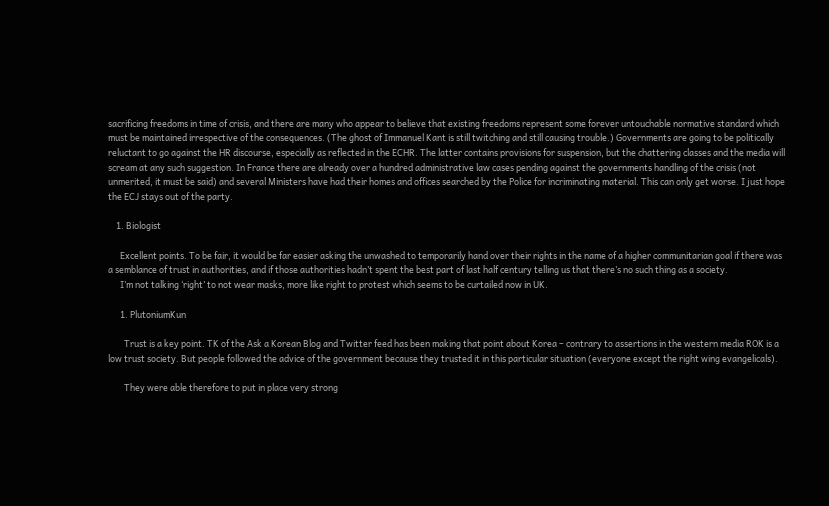sacrificing freedoms in time of crisis, and there are many who appear to believe that existing freedoms represent some forever untouchable normative standard which must be maintained irrespective of the consequences. (The ghost of Immanuel Kant is still twitching and still causing trouble.) Governments are going to be politically reluctant to go against the HR discourse, especially as reflected in the ECHR. The latter contains provisions for suspension, but the chattering classes and the media will scream at any such suggestion. In France there are already over a hundred administrative law cases pending against the governments handling of the crisis (not unmerited, it must be said) and several Ministers have had their homes and offices searched by the Police for incriminating material. This can only get worse. I just hope the ECJ stays out of the party.

    1. Biologist

      Excellent points. To be fair, it would be far easier asking the unwashed to temporarily hand over their rights in the name of a higher communitarian goal if there was a semblance of trust in authorities, and if those authorities hadn’t spent the best part of last half century telling us that there’s no such thing as a society.
      I’m not talking ‘right’ to not wear masks, more like right to protest which seems to be curtailed now in UK.

      1. PlutoniumKun

        Trust is a key point. TK of the Ask a Korean Blog and Twitter feed has been making that point about Korea – contrary to assertions in the western media ROK is a low trust society. But people followed the advice of the government because they trusted it in this particular situation (everyone except the right wing evangelicals).

        They were able therefore to put in place very strong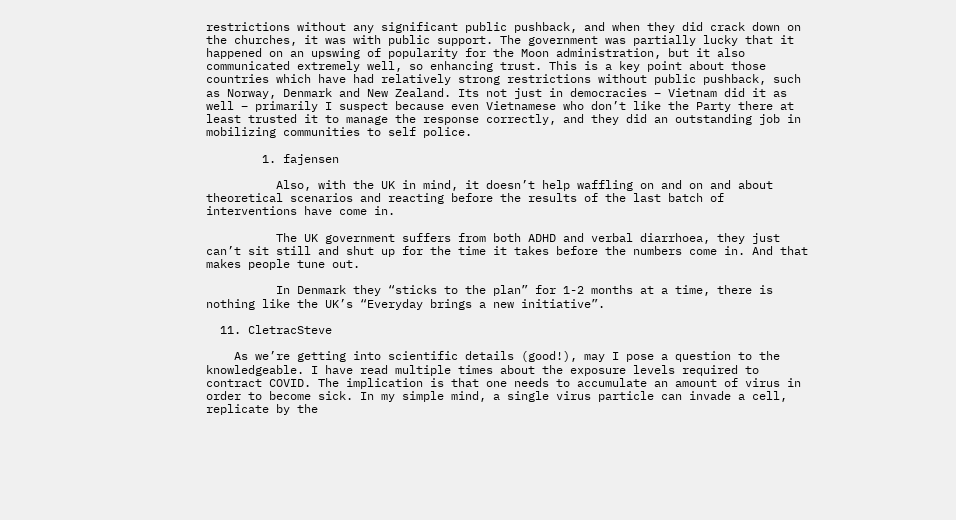restrictions without any significant public pushback, and when they did crack down on the churches, it was with public support. The government was partially lucky that it happened on an upswing of popularity for the Moon administration, but it also communicated extremely well, so enhancing trust. This is a key point about those countries which have had relatively strong restrictions without public pushback, such as Norway, Denmark and New Zealand. Its not just in democracies – Vietnam did it as well – primarily I suspect because even Vietnamese who don’t like the Party there at least trusted it to manage the response correctly, and they did an outstanding job in mobilizing communities to self police.

        1. fajensen

          Also, with the UK in mind, it doesn’t help waffling on and on and about theoretical scenarios and reacting before the results of the last batch of interventions have come in.

          The UK government suffers from both ADHD and verbal diarrhoea, they just can’t sit still and shut up for the time it takes before the numbers come in. And that makes people tune out.

          In Denmark they “sticks to the plan” for 1-2 months at a time, there is nothing like the UK’s “Everyday brings a new initiative”.

  11. CletracSteve

    As we’re getting into scientific details (good!), may I pose a question to the knowledgeable. I have read multiple times about the exposure levels required to contract COVID. The implication is that one needs to accumulate an amount of virus in order to become sick. In my simple mind, a single virus particle can invade a cell, replicate by the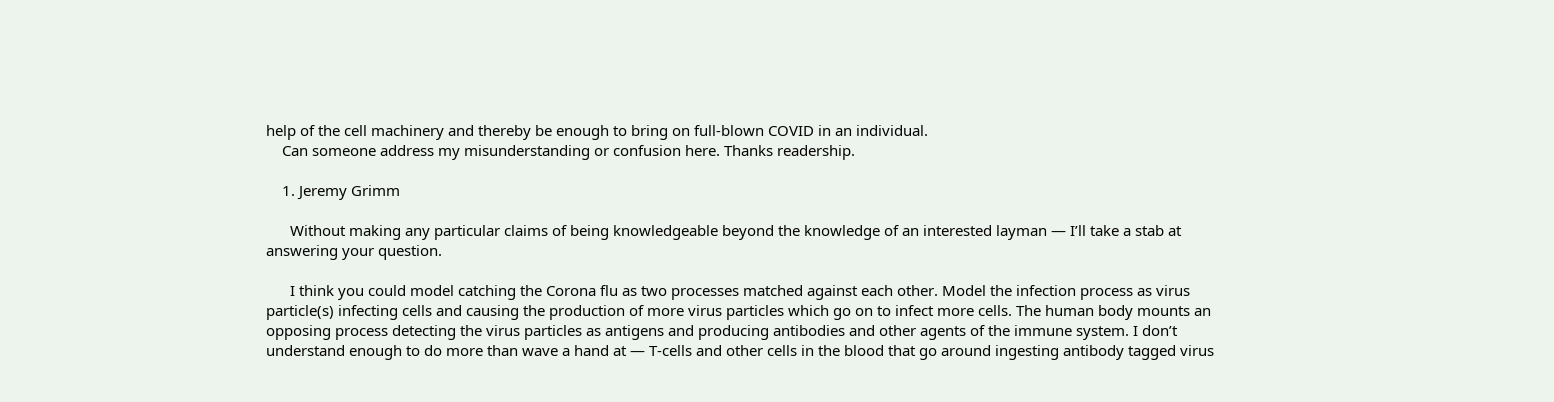help of the cell machinery and thereby be enough to bring on full-blown COVID in an individual.
    Can someone address my misunderstanding or confusion here. Thanks readership.

    1. Jeremy Grimm

      Without making any particular claims of being knowledgeable beyond the knowledge of an interested layman — I’ll take a stab at answering your question.

      I think you could model catching the Corona flu as two processes matched against each other. Model the infection process as virus particle(s) infecting cells and causing the production of more virus particles which go on to infect more cells. The human body mounts an opposing process detecting the virus particles as antigens and producing antibodies and other agents of the immune system. I don’t understand enough to do more than wave a hand at — T-cells and other cells in the blood that go around ingesting antibody tagged virus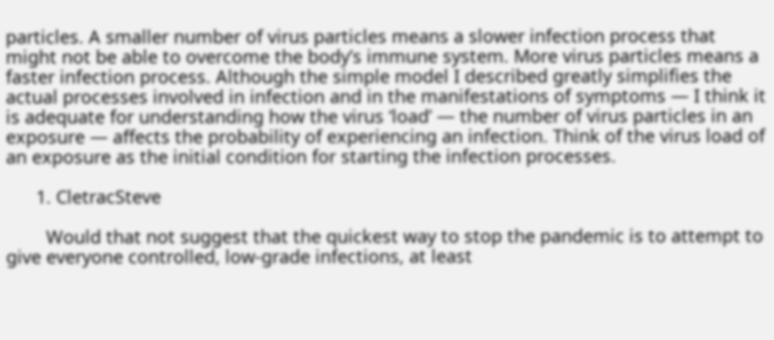particles. A smaller number of virus particles means a slower infection process that might not be able to overcome the body’s immune system. More virus particles means a faster infection process. Although the simple model I described greatly simplifies the actual processes involved in infection and in the manifestations of symptoms — I think it is adequate for understanding how the virus ‘load’ — the number of virus particles in an exposure — affects the probability of experiencing an infection. Think of the virus load of an exposure as the initial condition for starting the infection processes.

      1. CletracSteve

        Would that not suggest that the quickest way to stop the pandemic is to attempt to give everyone controlled, low-grade infections, at least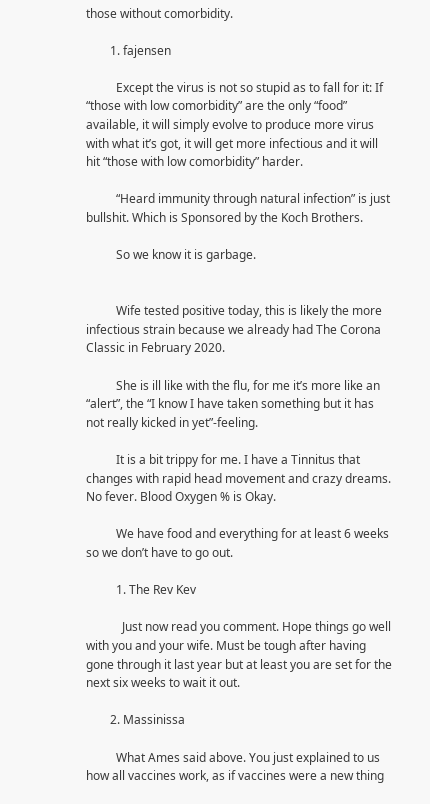those without comorbidity.

        1. fajensen

          Except the virus is not so stupid as to fall for it: If “those with low comorbidity” are the only “food” available, it will simply evolve to produce more virus with what it’s got, it will get more infectious and it will hit “those with low comorbidity” harder.

          “Heard immunity through natural infection” is just bullshit. Which is Sponsored by the Koch Brothers.

          So we know it is garbage.


          Wife tested positive today, this is likely the more infectious strain because we already had The Corona Classic in February 2020.

          She is ill like with the flu, for me it’s more like an “alert”, the “I know I have taken something but it has not really kicked in yet”-feeling.

          It is a bit trippy for me. I have a Tinnitus that changes with rapid head movement and crazy dreams. No fever. Blood Oxygen % is Okay.

          We have food and everything for at least 6 weeks so we don’t have to go out.

          1. The Rev Kev

            Just now read you comment. Hope things go well with you and your wife. Must be tough after having gone through it last year but at least you are set for the next six weeks to wait it out.

        2. Massinissa

          What Ames said above. You just explained to us how all vaccines work, as if vaccines were a new thing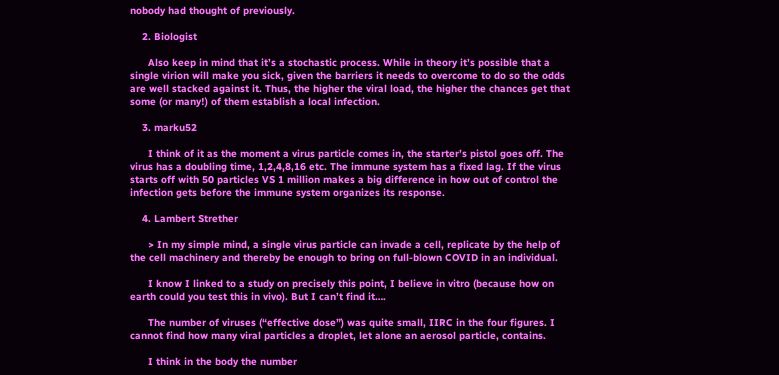nobody had thought of previously.

    2. Biologist

      Also keep in mind that it’s a stochastic process. While in theory it’s possible that a single virion will make you sick, given the barriers it needs to overcome to do so the odds are well stacked against it. Thus, the higher the viral load, the higher the chances get that some (or many!) of them establish a local infection.

    3. marku52

      I think of it as the moment a virus particle comes in, the starter’s pistol goes off. The virus has a doubling time, 1,2,4,8,16 etc. The immune system has a fixed lag. If the virus starts off with 50 particles VS 1 million makes a big difference in how out of control the infection gets before the immune system organizes its response.

    4. Lambert Strether

      > In my simple mind, a single virus particle can invade a cell, replicate by the help of the cell machinery and thereby be enough to bring on full-blown COVID in an individual.

      I know I linked to a study on precisely this point, I believe in vitro (because how on earth could you test this in vivo). But I can’t find it….

      The number of viruses (“effective dose”) was quite small, IIRC in the four figures. I cannot find how many viral particles a droplet, let alone an aerosol particle, contains.

      I think in the body the number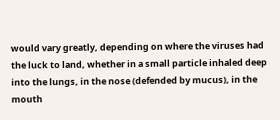would vary greatly, depending on where the viruses had the luck to land, whether in a small particle inhaled deep into the lungs, in the nose (defended by mucus), in the mouth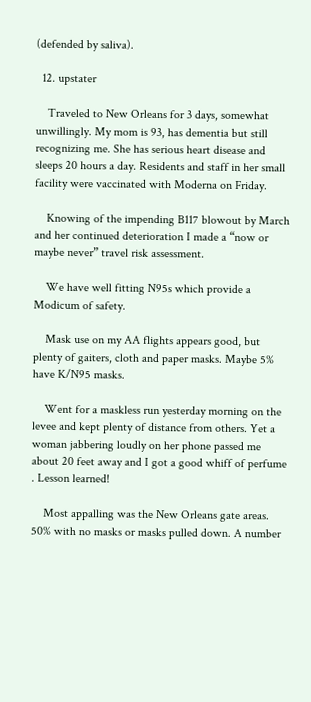(defended by saliva).

  12. upstater

    Traveled to New Orleans for 3 days, somewhat unwillingly. My mom is 93, has dementia but still recognizing me. She has serious heart disease and sleeps 20 hours a day. Residents and staff in her small facility were vaccinated with Moderna on Friday.

    Knowing of the impending B117 blowout by March and her continued deterioration I made a “now or maybe never” travel risk assessment.

    We have well fitting N95s which provide a Modicum of safety.

    Mask use on my AA flights appears good, but plenty of gaiters, cloth and paper masks. Maybe 5% have K/N95 masks.

    Went for a maskless run yesterday morning on the levee and kept plenty of distance from others. Yet a woman jabbering loudly on her phone passed me about 20 feet away and I got a good whiff of perfume . Lesson learned!

    Most appalling was the New Orleans gate areas. 50% with no masks or masks pulled down. A number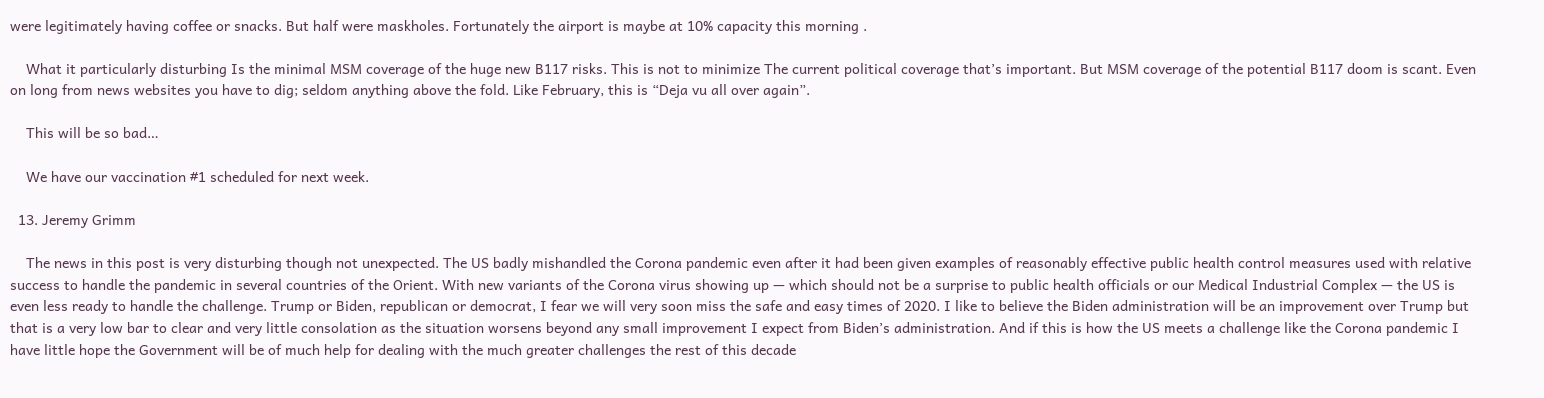were legitimately having coffee or snacks. But half were maskholes. Fortunately the airport is maybe at 10% capacity this morning .

    What it particularly disturbing Is the minimal MSM coverage of the huge new B117 risks. This is not to minimize The current political coverage that’s important. But MSM coverage of the potential B117 doom is scant. Even on long from news websites you have to dig; seldom anything above the fold. Like February, this is “Deja vu all over again”.

    This will be so bad…

    We have our vaccination #1 scheduled for next week.

  13. Jeremy Grimm

    The news in this post is very disturbing though not unexpected. The US badly mishandled the Corona pandemic even after it had been given examples of reasonably effective public health control measures used with relative success to handle the pandemic in several countries of the Orient. With new variants of the Corona virus showing up — which should not be a surprise to public health officials or our Medical Industrial Complex — the US is even less ready to handle the challenge. Trump or Biden, republican or democrat, I fear we will very soon miss the safe and easy times of 2020. I like to believe the Biden administration will be an improvement over Trump but that is a very low bar to clear and very little consolation as the situation worsens beyond any small improvement I expect from Biden’s administration. And if this is how the US meets a challenge like the Corona pandemic I have little hope the Government will be of much help for dealing with the much greater challenges the rest of this decade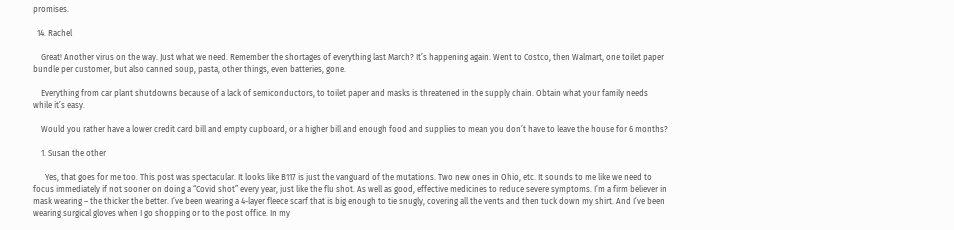promises.

  14. Rachel

    Great! Another virus on the way. Just what we need. Remember the shortages of everything last March? It’s happening again. Went to Costco, then Walmart, one toilet paper bundle per customer, but also canned soup, pasta, other things, even batteries, gone.

    Everything from car plant shutdowns because of a lack of semiconductors, to toilet paper and masks is threatened in the supply chain. Obtain what your family needs while it’s easy.

    Would you rather have a lower credit card bill and empty cupboard, or a higher bill and enough food and supplies to mean you don’t have to leave the house for 6 months?

    1. Susan the other

      Yes, that goes for me too. This post was spectacular. It looks like B117 is just the vanguard of the mutations. Two new ones in Ohio, etc. It sounds to me like we need to focus immediately if not sooner on doing a “Covid shot” every year, just like the flu shot. As well as good, effective medicines to reduce severe symptoms. I’m a firm believer in mask wearing – the thicker the better. I’ve been wearing a 4-layer fleece scarf that is big enough to tie snugly, covering all the vents and then tuck down my shirt. And I’ve been wearing surgical gloves when I go shopping or to the post office. In my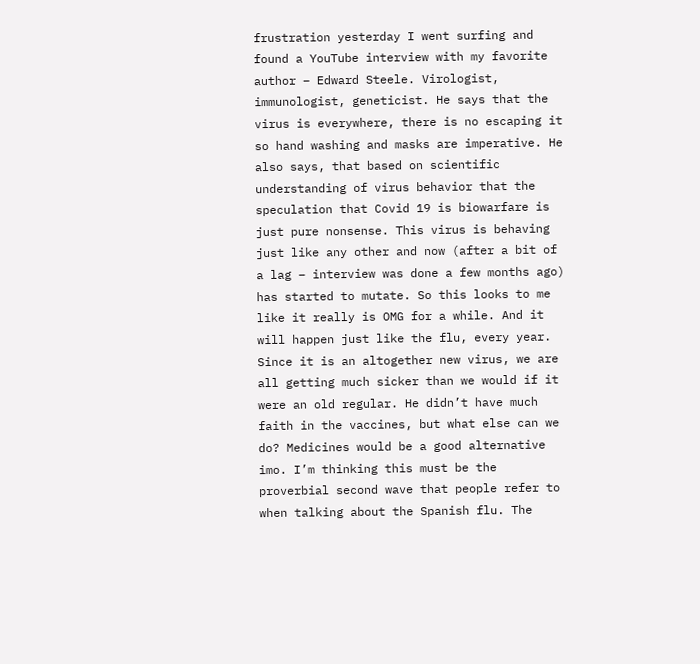frustration yesterday I went surfing and found a YouTube interview with my favorite author – Edward Steele. Virologist, immunologist, geneticist. He says that the virus is everywhere, there is no escaping it so hand washing and masks are imperative. He also says, that based on scientific understanding of virus behavior that the speculation that Covid 19 is biowarfare is just pure nonsense. This virus is behaving just like any other and now (after a bit of a lag – interview was done a few months ago) has started to mutate. So this looks to me like it really is OMG for a while. And it will happen just like the flu, every year. Since it is an altogether new virus, we are all getting much sicker than we would if it were an old regular. He didn’t have much faith in the vaccines, but what else can we do? Medicines would be a good alternative imo. I’m thinking this must be the proverbial second wave that people refer to when talking about the Spanish flu. The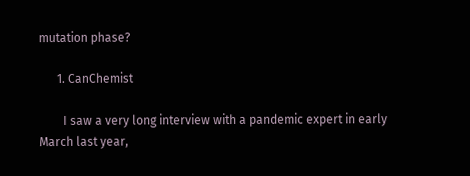mutation phase?

      1. CanChemist

        I saw a very long interview with a pandemic expert in early March last year,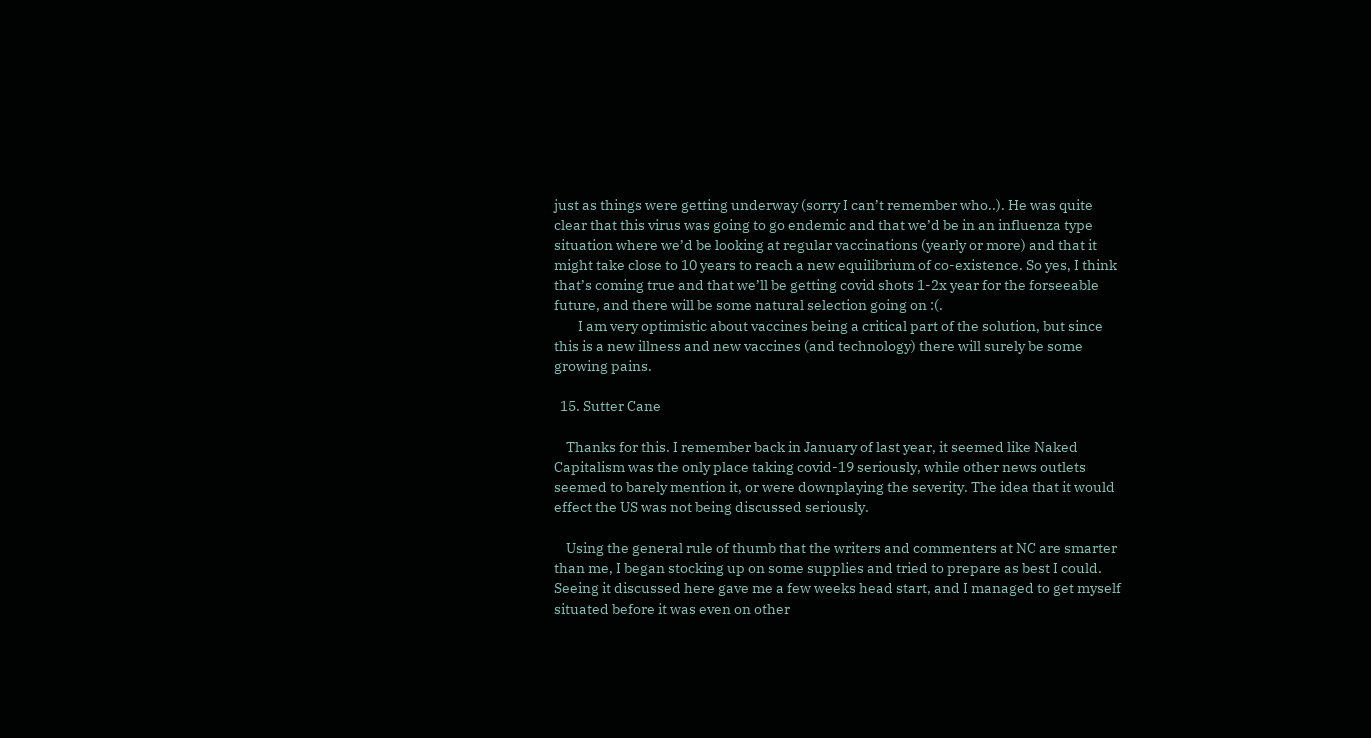just as things were getting underway (sorry I can’t remember who..). He was quite clear that this virus was going to go endemic and that we’d be in an influenza type situation where we’d be looking at regular vaccinations (yearly or more) and that it might take close to 10 years to reach a new equilibrium of co-existence. So yes, I think that’s coming true and that we’ll be getting covid shots 1-2x year for the forseeable future, and there will be some natural selection going on :(.
        I am very optimistic about vaccines being a critical part of the solution, but since this is a new illness and new vaccines (and technology) there will surely be some growing pains.

  15. Sutter Cane

    Thanks for this. I remember back in January of last year, it seemed like Naked Capitalism was the only place taking covid-19 seriously, while other news outlets seemed to barely mention it, or were downplaying the severity. The idea that it would effect the US was not being discussed seriously.

    Using the general rule of thumb that the writers and commenters at NC are smarter than me, I began stocking up on some supplies and tried to prepare as best I could. Seeing it discussed here gave me a few weeks head start, and I managed to get myself situated before it was even on other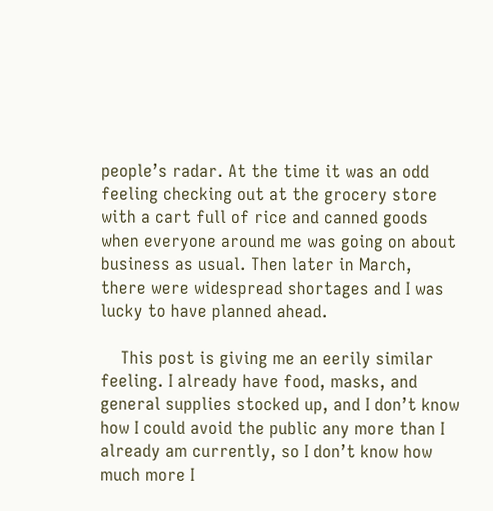people’s radar. At the time it was an odd feeling checking out at the grocery store with a cart full of rice and canned goods when everyone around me was going on about business as usual. Then later in March, there were widespread shortages and I was lucky to have planned ahead.

    This post is giving me an eerily similar feeling. I already have food, masks, and general supplies stocked up, and I don’t know how I could avoid the public any more than I already am currently, so I don’t know how much more I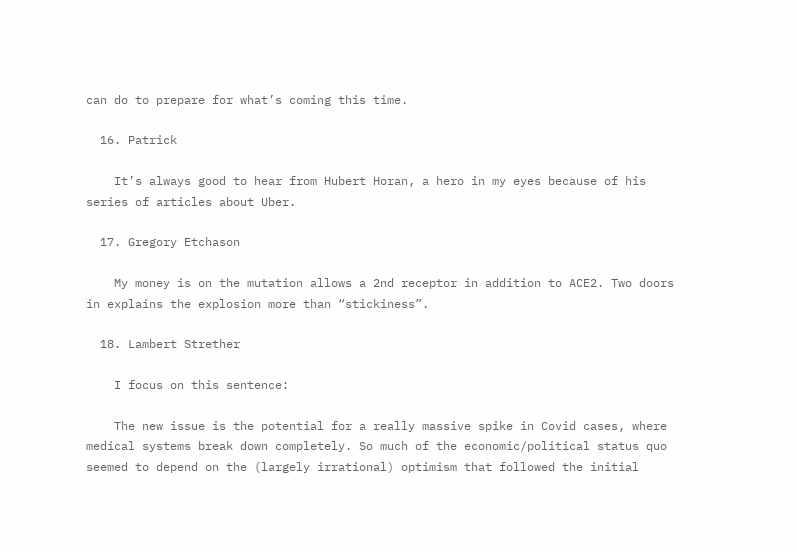can do to prepare for what’s coming this time.

  16. Patrick

    It’s always good to hear from Hubert Horan, a hero in my eyes because of his series of articles about Uber.

  17. Gregory Etchason

    My money is on the mutation allows a 2nd receptor in addition to ACE2. Two doors in explains the explosion more than “stickiness”.

  18. Lambert Strether

    I focus on this sentence:

    The new issue is the potential for a really massive spike in Covid cases, where medical systems break down completely. So much of the economic/political status quo seemed to depend on the (largely irrational) optimism that followed the initial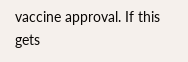vaccine approval. If this gets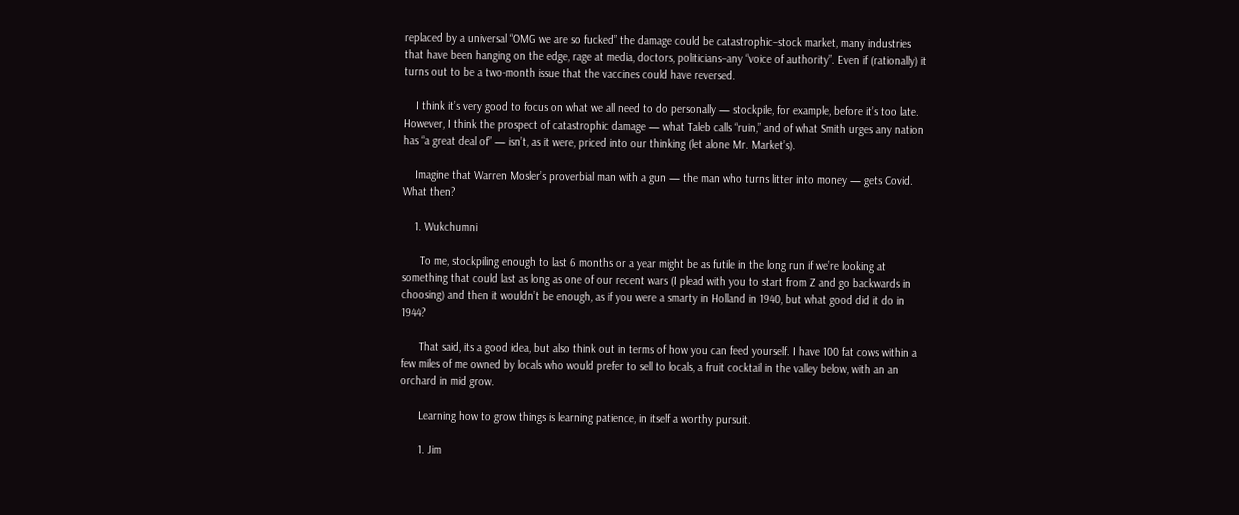replaced by a universal “OMG we are so fucked” the damage could be catastrophic–stock market, many industries that have been hanging on the edge, rage at media, doctors, politicians–any “voice of authority”. Even if (rationally) it turns out to be a two-month issue that the vaccines could have reversed.

    I think it’s very good to focus on what we all need to do personally — stockpile, for example, before it’s too late. However, I think the prospect of catastrophic damage — what Taleb calls “ruin,” and of what Smith urges any nation has “a great deal of” — isn’t, as it were, priced into our thinking (let alone Mr. Market’s).

    Imagine that Warren Mosler’s proverbial man with a gun — the man who turns litter into money — gets Covid. What then?

    1. Wukchumni

      To me, stockpiling enough to last 6 months or a year might be as futile in the long run if we’re looking at something that could last as long as one of our recent wars (I plead with you to start from Z and go backwards in choosing) and then it wouldn’t be enough, as if you were a smarty in Holland in 1940, but what good did it do in 1944?

      That said, its a good idea, but also think out in terms of how you can feed yourself. I have 100 fat cows within a few miles of me owned by locals who would prefer to sell to locals, a fruit cocktail in the valley below, with an an orchard in mid grow.

      Learning how to grow things is learning patience, in itself a worthy pursuit.

      1. Jim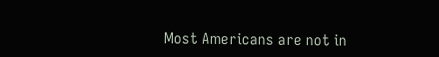Most Americans are not in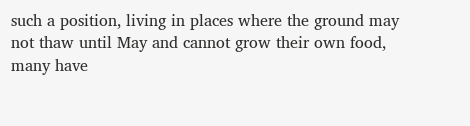such a position, living in places where the ground may not thaw until May and cannot grow their own food, many have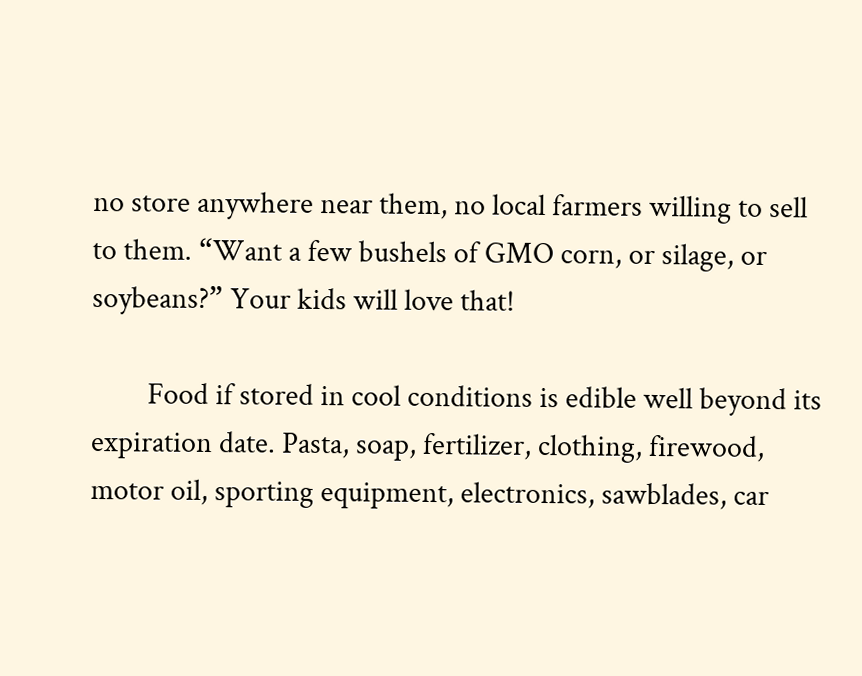no store anywhere near them, no local farmers willing to sell to them. “Want a few bushels of GMO corn, or silage, or soybeans?” Your kids will love that!

        Food if stored in cool conditions is edible well beyond its expiration date. Pasta, soap, fertilizer, clothing, firewood, motor oil, sporting equipment, electronics, sawblades, car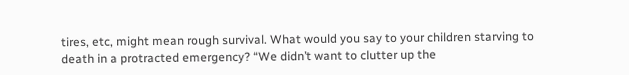tires, etc, might mean rough survival. What would you say to your children starving to death in a protracted emergency? “We didn’t want to clutter up the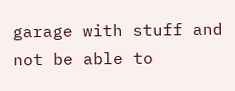garage with stuff and not be able to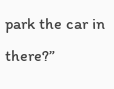park the car in there?”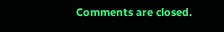Comments are closed.